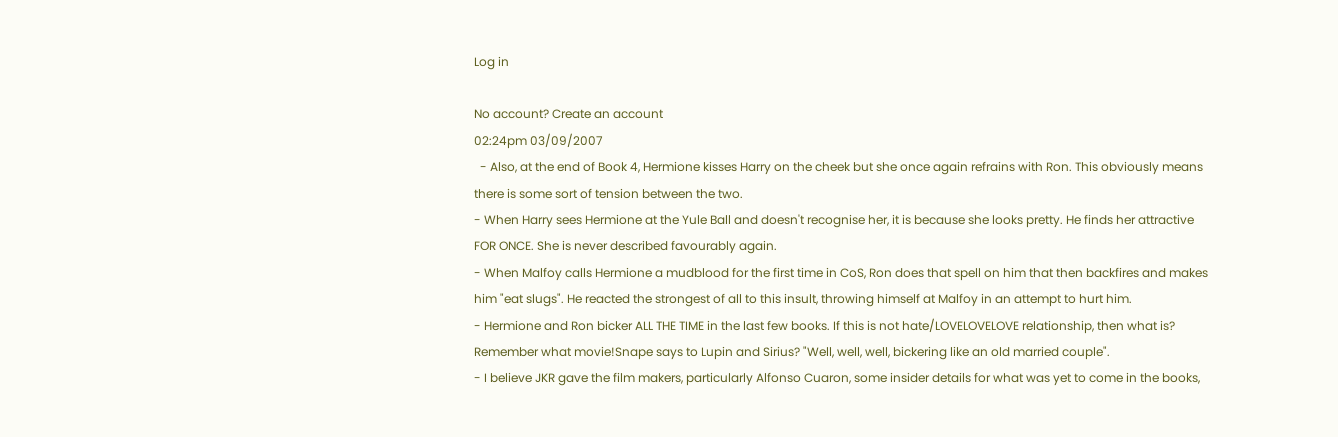Log in

No account? Create an account
02:24pm 03/09/2007
  - Also, at the end of Book 4, Hermione kisses Harry on the cheek but she once again refrains with Ron. This obviously means there is some sort of tension between the two.
- When Harry sees Hermione at the Yule Ball and doesn't recognise her, it is because she looks pretty. He finds her attractive FOR ONCE. She is never described favourably again.
- When Malfoy calls Hermione a mudblood for the first time in CoS, Ron does that spell on him that then backfires and makes him "eat slugs". He reacted the strongest of all to this insult, throwing himself at Malfoy in an attempt to hurt him.
- Hermione and Ron bicker ALL THE TIME in the last few books. If this is not hate/LOVELOVELOVE relationship, then what is? Remember what movie!Snape says to Lupin and Sirius? "Well, well, well, bickering like an old married couple".
- I believe JKR gave the film makers, particularly Alfonso Cuaron, some insider details for what was yet to come in the books,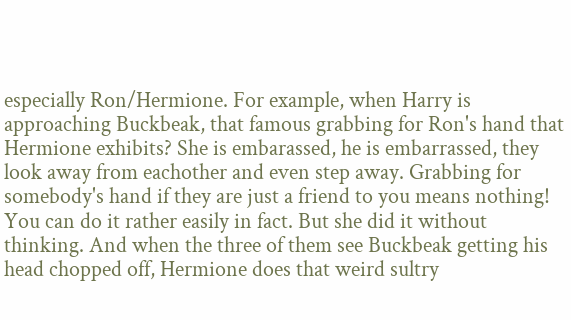especially Ron/Hermione. For example, when Harry is approaching Buckbeak, that famous grabbing for Ron's hand that Hermione exhibits? She is embarassed, he is embarrassed, they look away from eachother and even step away. Grabbing for somebody's hand if they are just a friend to you means nothing! You can do it rather easily in fact. But she did it without thinking. And when the three of them see Buckbeak getting his head chopped off, Hermione does that weird sultry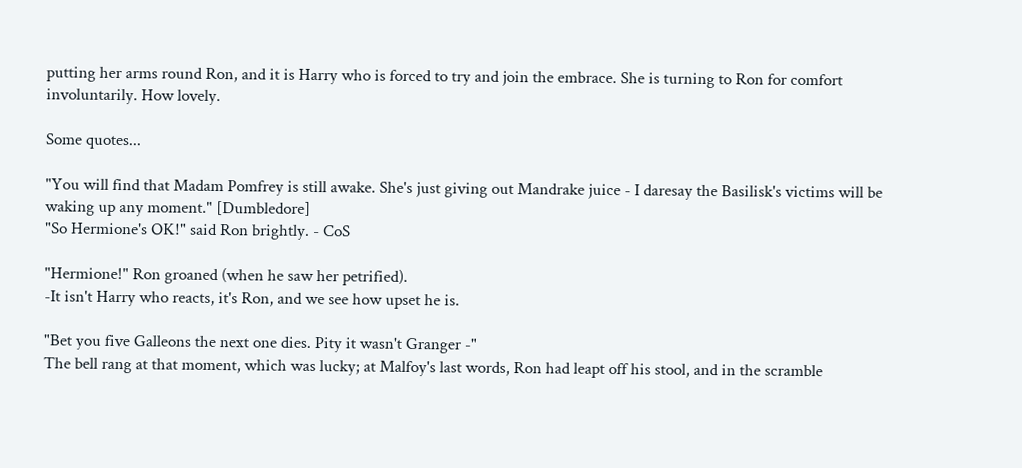putting her arms round Ron, and it is Harry who is forced to try and join the embrace. She is turning to Ron for comfort involuntarily. How lovely.

Some quotes...

"You will find that Madam Pomfrey is still awake. She's just giving out Mandrake juice - I daresay the Basilisk's victims will be waking up any moment." [Dumbledore]
"So Hermione's OK!" said Ron brightly. - CoS

"Hermione!" Ron groaned (when he saw her petrified).
-It isn't Harry who reacts, it's Ron, and we see how upset he is.

"Bet you five Galleons the next one dies. Pity it wasn't Granger -"
The bell rang at that moment, which was lucky; at Malfoy's last words, Ron had leapt off his stool, and in the scramble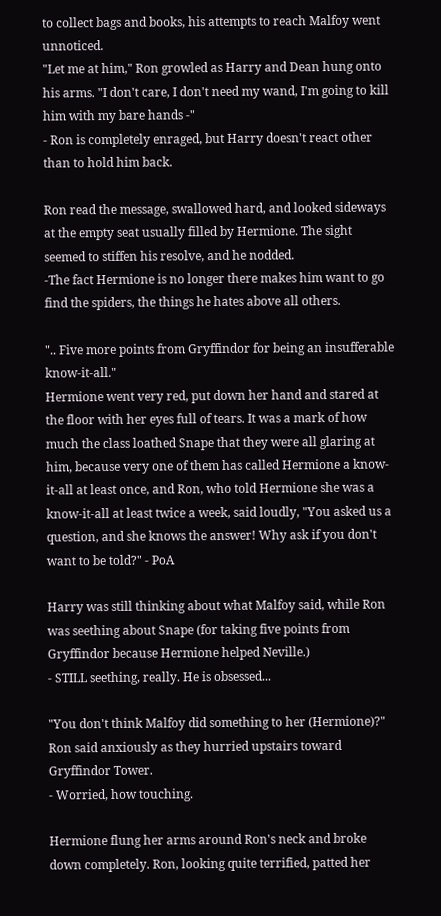to collect bags and books, his attempts to reach Malfoy went unnoticed.
"Let me at him," Ron growled as Harry and Dean hung onto his arms. "I don't care, I don't need my wand, I'm going to kill him with my bare hands -"
- Ron is completely enraged, but Harry doesn't react other than to hold him back.

Ron read the message, swallowed hard, and looked sideways at the empty seat usually filled by Hermione. The sight seemed to stiffen his resolve, and he nodded.
-The fact Hermione is no longer there makes him want to go find the spiders, the things he hates above all others.

".. Five more points from Gryffindor for being an insufferable know-it-all."
Hermione went very red, put down her hand and stared at the floor with her eyes full of tears. It was a mark of how much the class loathed Snape that they were all glaring at him, because very one of them has called Hermione a know-it-all at least once, and Ron, who told Hermione she was a know-it-all at least twice a week, said loudly, "You asked us a question, and she knows the answer! Why ask if you don't want to be told?" - PoA

Harry was still thinking about what Malfoy said, while Ron was seething about Snape (for taking five points from Gryffindor because Hermione helped Neville.)
- STILL seething, really. He is obsessed...

"You don't think Malfoy did something to her (Hermione)?" Ron said anxiously as they hurried upstairs toward Gryffindor Tower.
- Worried, how touching.

Hermione flung her arms around Ron's neck and broke down completely. Ron, looking quite terrified, patted her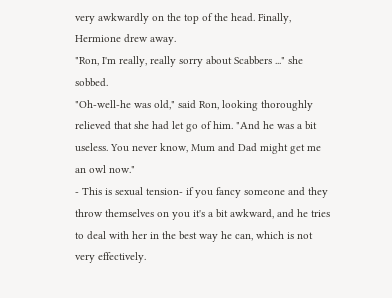very awkwardly on the top of the head. Finally, Hermione drew away.
"Ron, I'm really, really sorry about Scabbers ..." she sobbed.
"Oh-well-he was old," said Ron, looking thoroughly relieved that she had let go of him. "And he was a bit useless. You never know, Mum and Dad might get me an owl now."
- This is sexual tension- if you fancy someone and they throw themselves on you it's a bit awkward, and he tries to deal with her in the best way he can, which is not very effectively.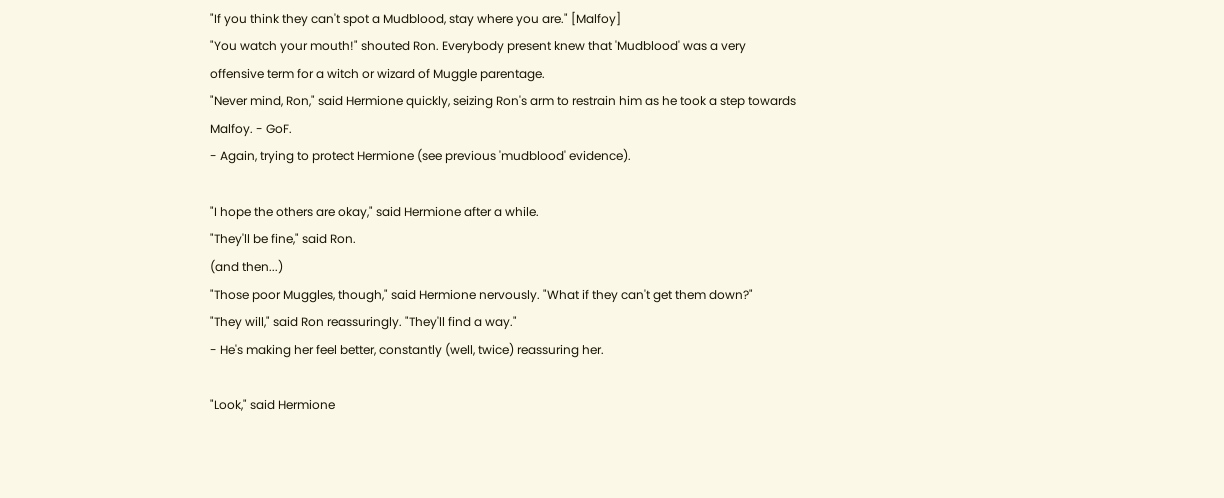"If you think they can't spot a Mudblood, stay where you are." [Malfoy]
"You watch your mouth!" shouted Ron. Everybody present knew that 'Mudblood' was a very offensive term for a witch or wizard of Muggle parentage.
"Never mind, Ron," said Hermione quickly, seizing Ron's arm to restrain him as he took a step towards Malfoy. - GoF.
- Again, trying to protect Hermione (see previous 'mudblood' evidence).

"I hope the others are okay," said Hermione after a while.
"They'll be fine," said Ron.
(and then...)
"Those poor Muggles, though," said Hermione nervously. "What if they can't get them down?"
"They will," said Ron reassuringly. "They'll find a way."
- He's making her feel better, constantly (well, twice) reassuring her.

"Look," said Hermione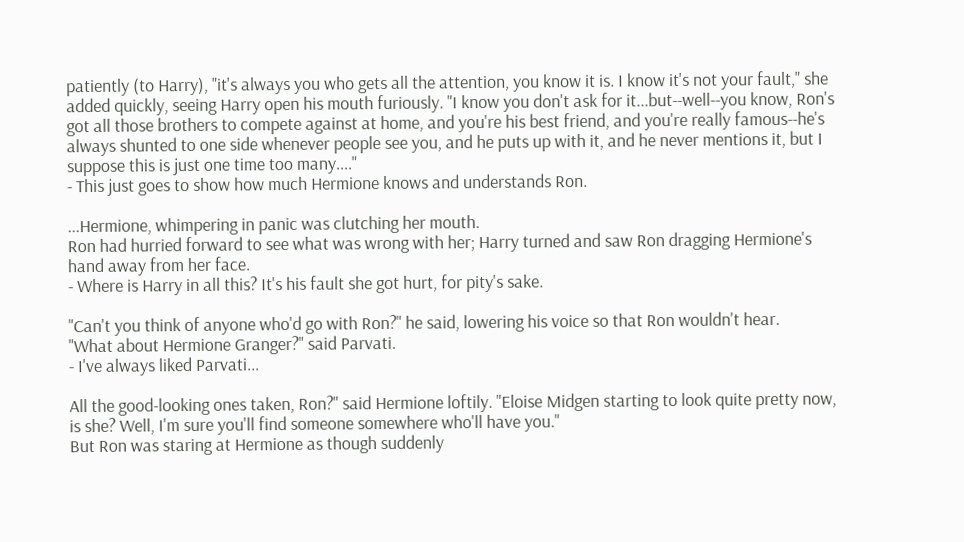patiently (to Harry), "it's always you who gets all the attention, you know it is. I know it's not your fault," she added quickly, seeing Harry open his mouth furiously. "I know you don't ask for it...but--well--you know, Ron's got all those brothers to compete against at home, and you're his best friend, and you're really famous--he's always shunted to one side whenever people see you, and he puts up with it, and he never mentions it, but I suppose this is just one time too many...."
- This just goes to show how much Hermione knows and understands Ron.

...Hermione, whimpering in panic was clutching her mouth.
Ron had hurried forward to see what was wrong with her; Harry turned and saw Ron dragging Hermione's hand away from her face.
- Where is Harry in all this? It's his fault she got hurt, for pity's sake.

"Can't you think of anyone who'd go with Ron?" he said, lowering his voice so that Ron wouldn't hear.
"What about Hermione Granger?" said Parvati.
- I've always liked Parvati...

All the good-looking ones taken, Ron?" said Hermione loftily. "Eloise Midgen starting to look quite pretty now, is she? Well, I'm sure you'll find someone somewhere who'll have you."
But Ron was staring at Hermione as though suddenly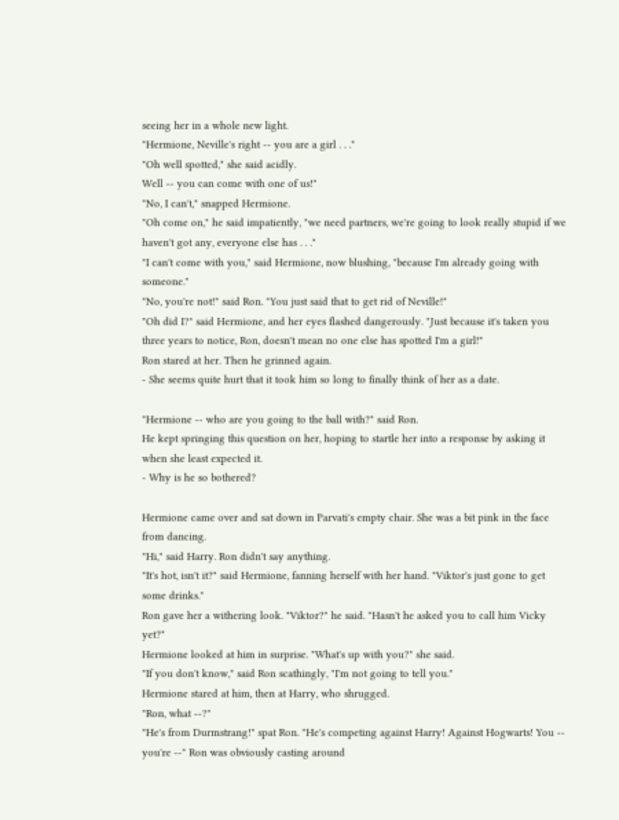seeing her in a whole new light.
"Hermione, Neville's right -- you are a girl . . ."
"Oh well spotted," she said acidly.
Well -- you can come with one of us!"
"No, I can't," snapped Hermione.
"Oh come on," he said impatiently, "we need partners, we're going to look really stupid if we haven't got any, everyone else has . . ."
"I can't come with you," said Hermione, now blushing, "because I'm already going with someone."
"No, you're not!" said Ron. "You just said that to get rid of Neville!"
"Oh did I?" said Hermione, and her eyes flashed dangerously. "Just because it's taken you three years to notice, Ron, doesn't mean no one else has spotted I'm a girl!"
Ron stared at her. Then he grinned again.
- She seems quite hurt that it took him so long to finally think of her as a date.

"Hermione -- who are you going to the ball with?" said Ron.
He kept springing this question on her, hoping to startle her into a response by asking it when she least expected it.
- Why is he so bothered?

Hermione came over and sat down in Parvati's empty chair. She was a bit pink in the face from dancing.
"Hi," said Harry. Ron didn't say anything.
"It's hot, isn't it?" said Hermione, fanning herself with her hand. "Viktor's just gone to get some drinks."
Ron gave her a withering look. "Viktor?" he said. "Hasn't he asked you to call him Vicky yet?"
Hermione looked at him in surprise. "What's up with you?" she said.
"If you don't know," said Ron scathingly, "I'm not going to tell you."
Hermione stared at him, then at Harry, who shrugged.
"Ron, what --?"
"He's from Durmstrang!" spat Ron. "He's competing against Harry! Against Hogwarts! You -- you're --" Ron was obviously casting around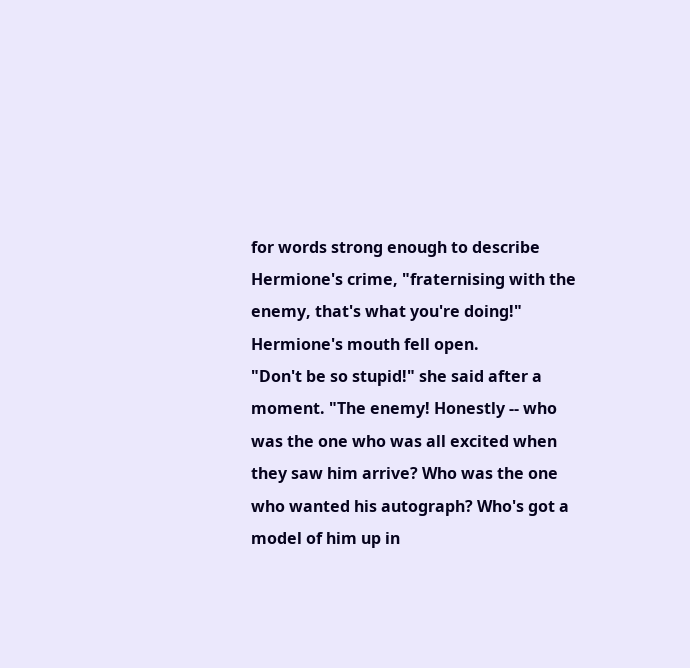for words strong enough to describe Hermione's crime, "fraternising with the enemy, that's what you're doing!"
Hermione's mouth fell open.
"Don't be so stupid!" she said after a moment. "The enemy! Honestly -- who was the one who was all excited when they saw him arrive? Who was the one who wanted his autograph? Who's got a model of him up in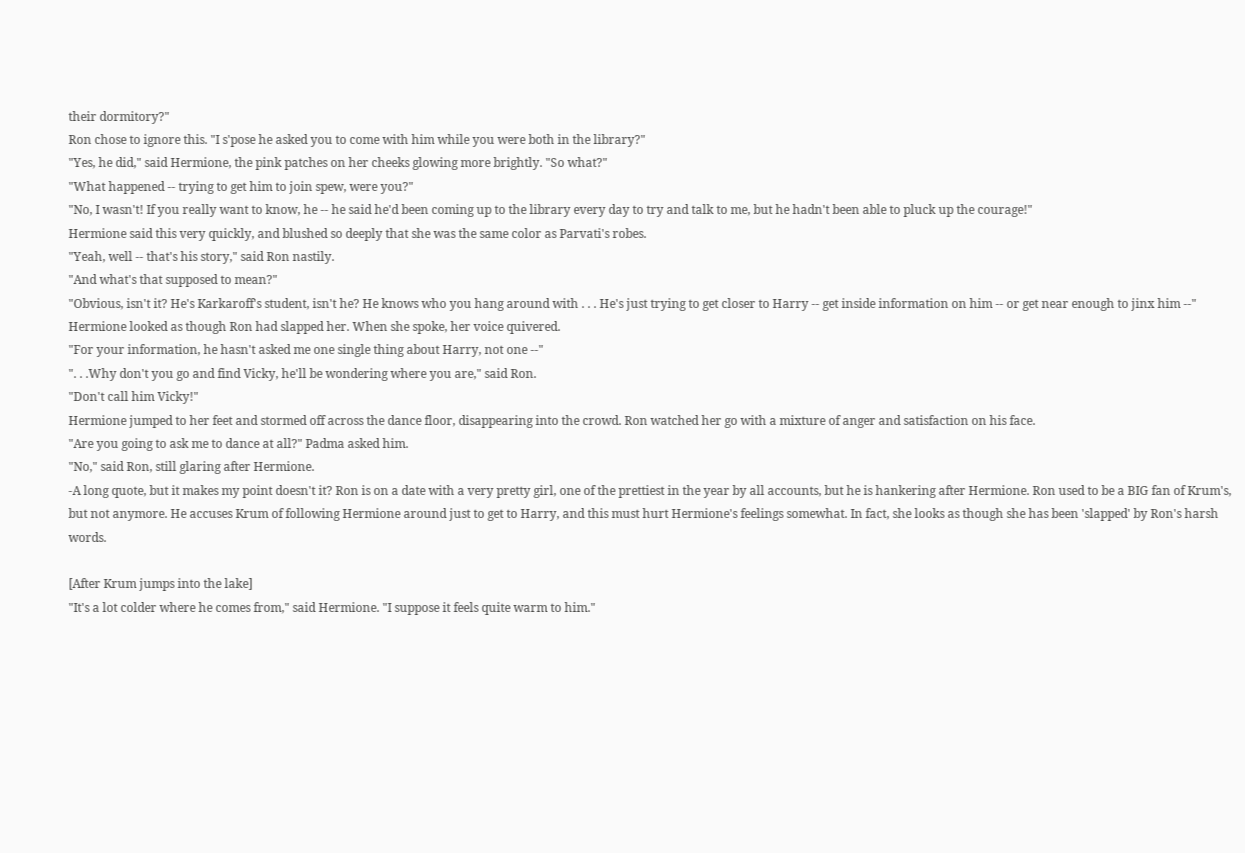their dormitory?"
Ron chose to ignore this. "I s'pose he asked you to come with him while you were both in the library?"
"Yes, he did," said Hermione, the pink patches on her cheeks glowing more brightly. "So what?"
"What happened -- trying to get him to join spew, were you?"
"No, I wasn't! If you really want to know, he -- he said he'd been coming up to the library every day to try and talk to me, but he hadn't been able to pluck up the courage!"
Hermione said this very quickly, and blushed so deeply that she was the same color as Parvati's robes.
"Yeah, well -- that's his story," said Ron nastily.
"And what's that supposed to mean?"
"Obvious, isn't it? He's Karkaroff's student, isn't he? He knows who you hang around with . . . He's just trying to get closer to Harry -- get inside information on him -- or get near enough to jinx him --"
Hermione looked as though Ron had slapped her. When she spoke, her voice quivered.
"For your information, he hasn't asked me one single thing about Harry, not one --"
". . .Why don't you go and find Vicky, he'll be wondering where you are," said Ron.
"Don't call him Vicky!"
Hermione jumped to her feet and stormed off across the dance floor, disappearing into the crowd. Ron watched her go with a mixture of anger and satisfaction on his face.
"Are you going to ask me to dance at all?" Padma asked him.
"No," said Ron, still glaring after Hermione.
-A long quote, but it makes my point doesn't it? Ron is on a date with a very pretty girl, one of the prettiest in the year by all accounts, but he is hankering after Hermione. Ron used to be a BIG fan of Krum's, but not anymore. He accuses Krum of following Hermione around just to get to Harry, and this must hurt Hermione's feelings somewhat. In fact, she looks as though she has been 'slapped' by Ron's harsh words.

[After Krum jumps into the lake]
"It's a lot colder where he comes from," said Hermione. "I suppose it feels quite warm to him."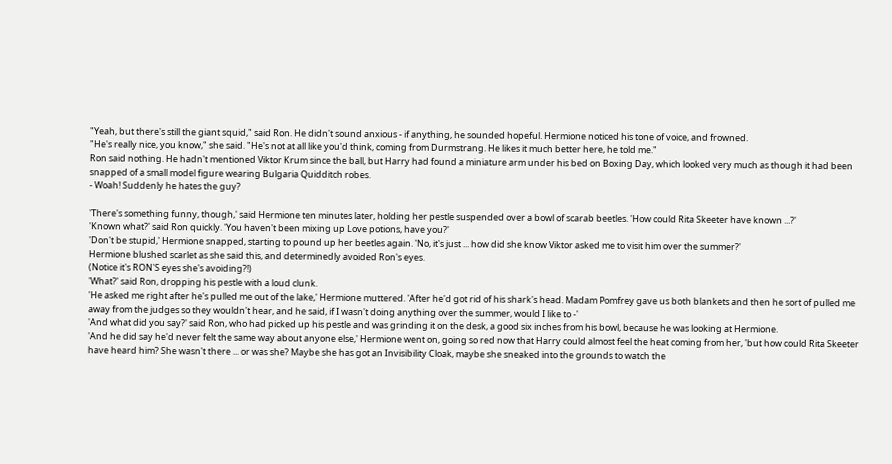"Yeah, but there's still the giant squid," said Ron. He didn't sound anxious - if anything, he sounded hopeful. Hermione noticed his tone of voice, and frowned.
"He's really nice, you know," she said. "He's not at all like you'd think, coming from Durmstrang. He likes it much better here, he told me."
Ron said nothing. He hadn't mentioned Viktor Krum since the ball, but Harry had found a miniature arm under his bed on Boxing Day, which looked very much as though it had been snapped of a small model figure wearing Bulgaria Quidditch robes.
- Woah! Suddenly he hates the guy?

'There's something funny, though,' said Hermione ten minutes later, holding her pestle suspended over a bowl of scarab beetles. 'How could Rita Skeeter have known ...?'
'Known what?' said Ron quickly. 'You haven't been mixing up Love potions, have you?'
'Don't be stupid,' Hermione snapped, starting to pound up her beetles again. 'No, it's just ... how did she know Viktor asked me to visit him over the summer?'
Hermione blushed scarlet as she said this, and determinedly avoided Ron's eyes.
(Notice it's RON'S eyes she's avoiding?!)
'What?' said Ron, dropping his pestle with a loud clunk.
'He asked me right after he's pulled me out of the lake,' Hermione muttered. 'After he'd got rid of his shark's head. Madam Pomfrey gave us both blankets and then he sort of pulled me away from the judges so they wouldn't hear, and he said, if I wasn't doing anything over the summer, would I like to -'
'And what did you say?' said Ron, who had picked up his pestle and was grinding it on the desk, a good six inches from his bowl, because he was looking at Hermione.
'And he did say he'd never felt the same way about anyone else,' Hermione went on, going so red now that Harry could almost feel the heat coming from her, 'but how could Rita Skeeter have heard him? She wasn't there ... or was she? Maybe she has got an Invisibility Cloak, maybe she sneaked into the grounds to watch the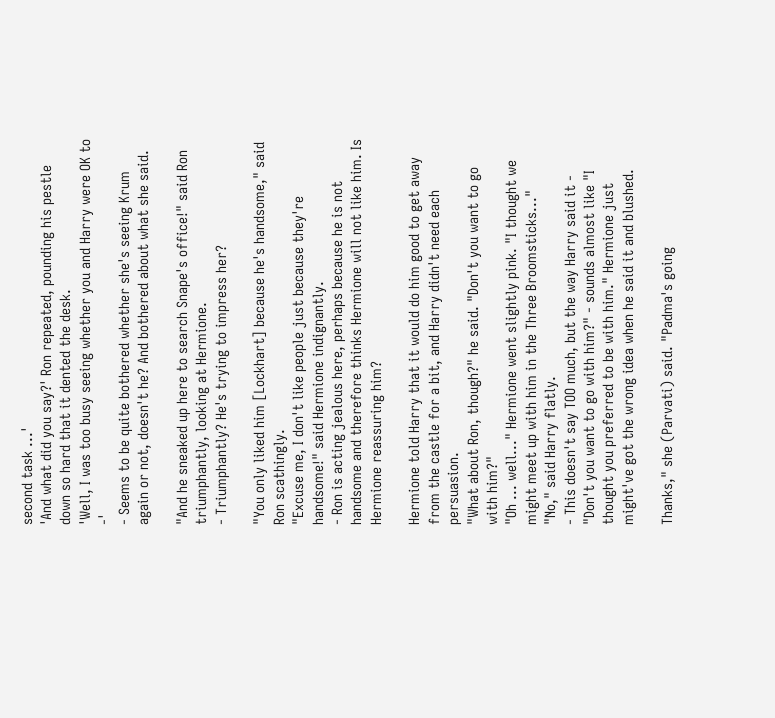second task ...'
'And what did you say?' Ron repeated, pounding his pestle down so hard that it dented the desk.
'Well, I was too busy seeing whether you and Harry were OK to -'
- Seems to be quite bothered whether she's seeing Krum again or not, doesn't he? And bothered about what she said.

"And he sneaked up here to search Snape's office!" said Ron triumphantly, looking at Hermione.
- Triumphantly? He's trying to impress her?

"You only liked him [Lockhart] because he's handsome," said Ron scathingly.
"Excuse me, I don't like people just because they're handsome!" said Hermione indignantly.
- Ron is acting jealous here, perhaps because he is not handsome and therefore thinks Hermione will not like him. Is Hermione reassuring him?

Hermione told Harry that it would do him good to get away from the castle for a bit, and Harry didn't need each persuasion.
"What about Ron, though?" he said. "Don't you want to go with him?"
"Oh ... well..." Hermione went slightly pink. "I thought we might meet up with him in the Three Broomsticks..."
"No," said Harry flatly.
- This doesn't say TOO much, but the way Harry said it - "Don't you want to go with him?" - sounds almost like "I thought you preferred to be with him." Hermione just might've got the wrong idea when he said it and blushed.

Thanks," she (Parvati) said. "Padma's going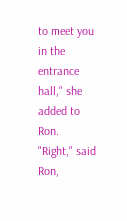to meet you in the entrance hall," she added to Ron.
"Right," said Ron,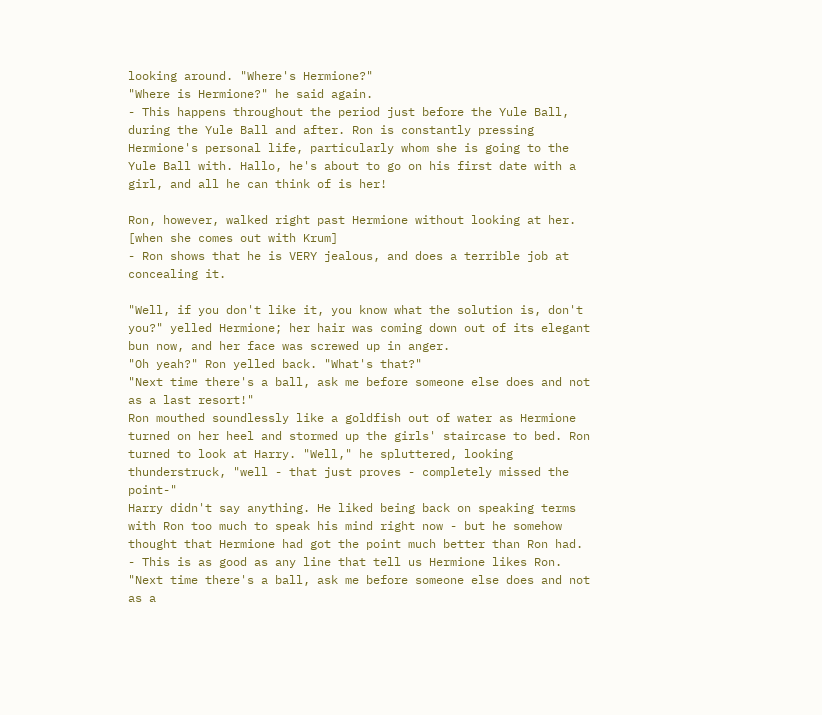looking around. "Where's Hermione?"
"Where is Hermione?" he said again.
- This happens throughout the period just before the Yule Ball, during the Yule Ball and after. Ron is constantly pressing Hermione's personal life, particularly whom she is going to the Yule Ball with. Hallo, he's about to go on his first date with a girl, and all he can think of is her!

Ron, however, walked right past Hermione without looking at her. [when she comes out with Krum]
- Ron shows that he is VERY jealous, and does a terrible job at concealing it.

"Well, if you don't like it, you know what the solution is, don't you?" yelled Hermione; her hair was coming down out of its elegant bun now, and her face was screwed up in anger.
"Oh yeah?" Ron yelled back. "What's that?"
"Next time there's a ball, ask me before someone else does and not as a last resort!"
Ron mouthed soundlessly like a goldfish out of water as Hermione turned on her heel and stormed up the girls' staircase to bed. Ron turned to look at Harry. "Well," he spluttered, looking thunderstruck, "well - that just proves - completely missed the point-"
Harry didn't say anything. He liked being back on speaking terms with Ron too much to speak his mind right now - but he somehow thought that Hermione had got the point much better than Ron had.
- This is as good as any line that tell us Hermione likes Ron. "Next time there's a ball, ask me before someone else does and not as a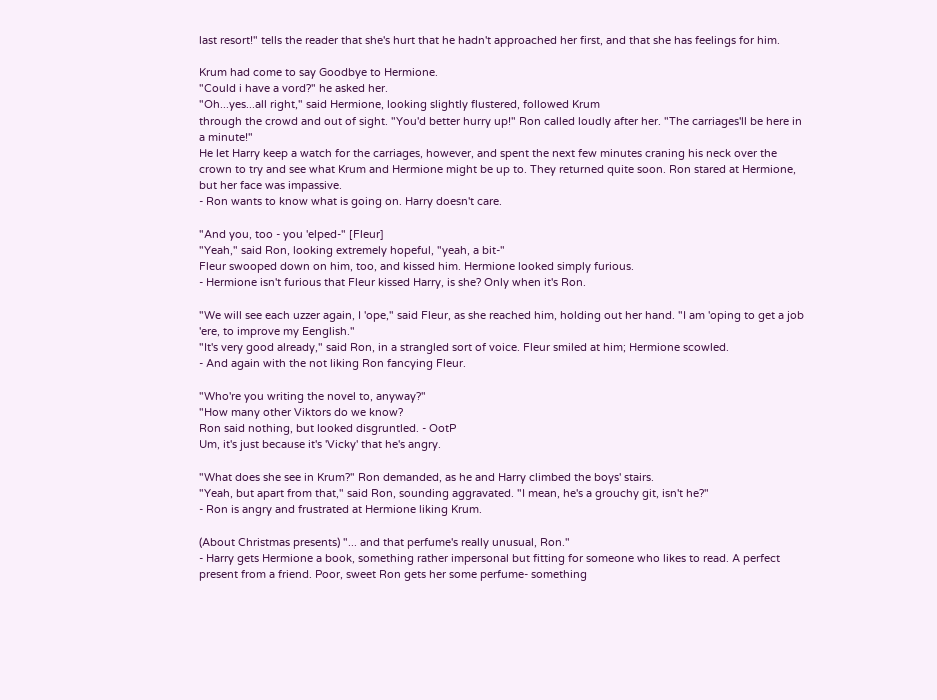last resort!" tells the reader that she's hurt that he hadn't approached her first, and that she has feelings for him.

Krum had come to say Goodbye to Hermione.
"Could i have a vord?" he asked her.
"Oh...yes...all right," said Hermione, looking slightly flustered, followed Krum
through the crowd and out of sight. "You'd better hurry up!" Ron called loudly after her. "The carriages'll be here in a minute!"
He let Harry keep a watch for the carriages, however, and spent the next few minutes craning his neck over the crown to try and see what Krum and Hermione might be up to. They returned quite soon. Ron stared at Hermione, but her face was impassive.
- Ron wants to know what is going on. Harry doesn't care.

"And you, too - you 'elped-" [Fleur]
"Yeah," said Ron, looking extremely hopeful, "yeah, a bit-"
Fleur swooped down on him, too, and kissed him. Hermione looked simply furious.
- Hermione isn't furious that Fleur kissed Harry, is she? Only when it's Ron.

"We will see each uzzer again, I 'ope," said Fleur, as she reached him, holding out her hand. "I am 'oping to get a job 'ere, to improve my Eenglish."
"It's very good already," said Ron, in a strangled sort of voice. Fleur smiled at him; Hermione scowled.
- And again with the not liking Ron fancying Fleur.

"Who're you writing the novel to, anyway?"
"How many other Viktors do we know?
Ron said nothing, but looked disgruntled. - OotP
Um, it's just because it's 'Vicky' that he's angry.

"What does she see in Krum?" Ron demanded, as he and Harry climbed the boys' stairs.
"Yeah, but apart from that," said Ron, sounding aggravated. "I mean, he's a grouchy git, isn't he?"
- Ron is angry and frustrated at Hermione liking Krum.

(About Christmas presents) "... and that perfume's really unusual, Ron."
- Harry gets Hermione a book, something rather impersonal but fitting for someone who likes to read. A perfect present from a friend. Poor, sweet Ron gets her some perfume- something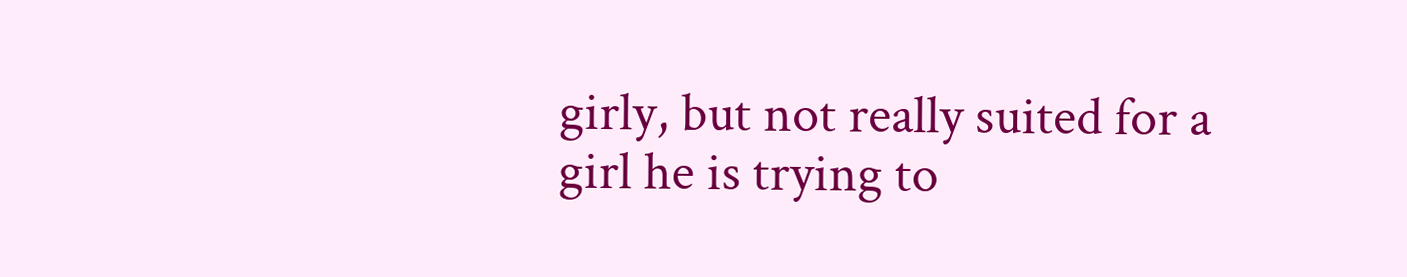girly, but not really suited for a girl he is trying to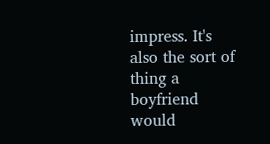impress. It's also the sort of thing a boyfriend would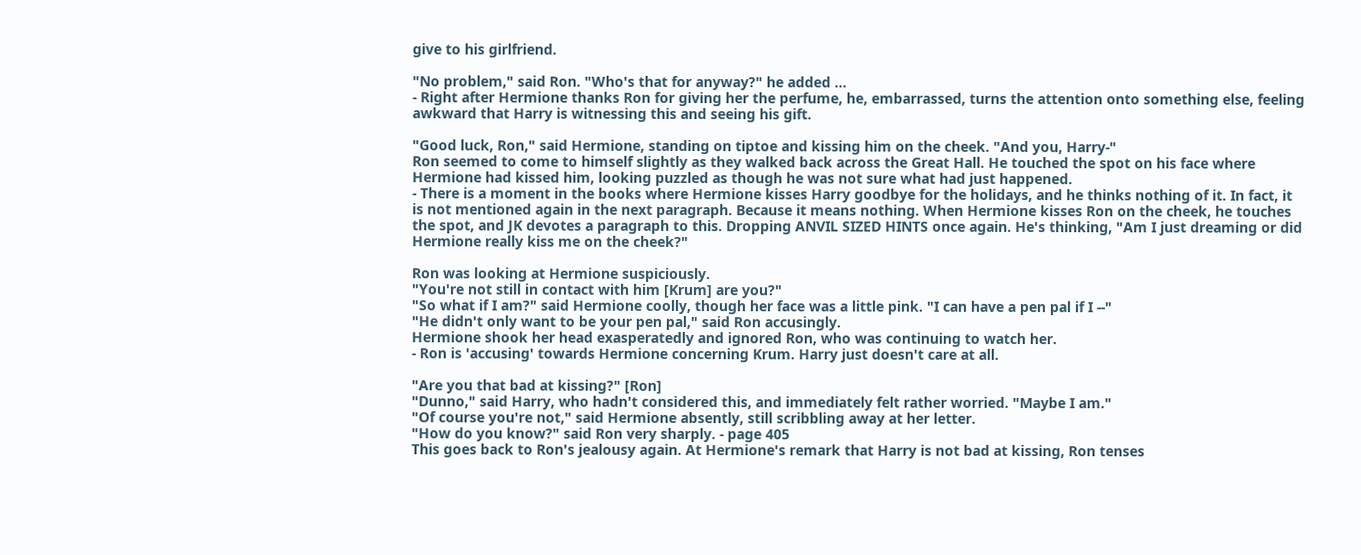give to his girlfriend.

"No problem," said Ron. "Who's that for anyway?" he added ...
- Right after Hermione thanks Ron for giving her the perfume, he, embarrassed, turns the attention onto something else, feeling awkward that Harry is witnessing this and seeing his gift.

"Good luck, Ron," said Hermione, standing on tiptoe and kissing him on the cheek. "And you, Harry-"
Ron seemed to come to himself slightly as they walked back across the Great Hall. He touched the spot on his face where Hermione had kissed him, looking puzzled as though he was not sure what had just happened.
- There is a moment in the books where Hermione kisses Harry goodbye for the holidays, and he thinks nothing of it. In fact, it is not mentioned again in the next paragraph. Because it means nothing. When Hermione kisses Ron on the cheek, he touches the spot, and JK devotes a paragraph to this. Dropping ANVIL SIZED HINTS once again. He's thinking, "Am I just dreaming or did Hermione really kiss me on the cheek?"

Ron was looking at Hermione suspiciously.
"You're not still in contact with him [Krum] are you?"
"So what if I am?" said Hermione coolly, though her face was a little pink. "I can have a pen pal if I --"
"He didn't only want to be your pen pal," said Ron accusingly.
Hermione shook her head exasperatedly and ignored Ron, who was continuing to watch her.
- Ron is 'accusing' towards Hermione concerning Krum. Harry just doesn't care at all.

"Are you that bad at kissing?" [Ron]
"Dunno," said Harry, who hadn't considered this, and immediately felt rather worried. "Maybe I am."
"Of course you're not," said Hermione absently, still scribbling away at her letter.
"How do you know?" said Ron very sharply. - page 405
This goes back to Ron's jealousy again. At Hermione's remark that Harry is not bad at kissing, Ron tenses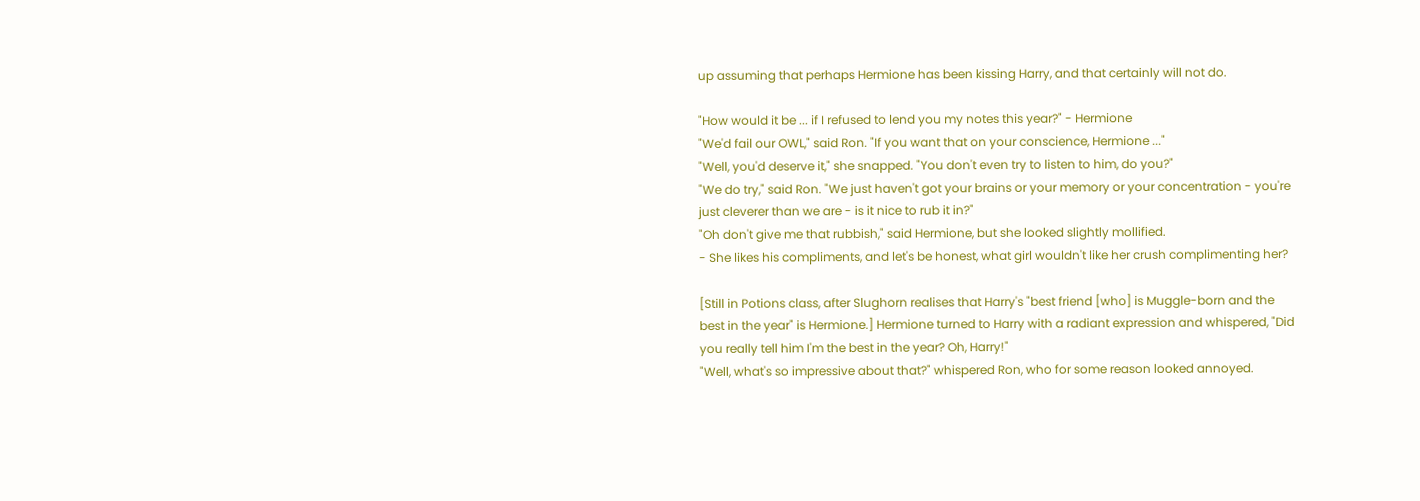up assuming that perhaps Hermione has been kissing Harry, and that certainly will not do.

"How would it be ... if I refused to lend you my notes this year?" - Hermione
"We'd fail our OWL," said Ron. "If you want that on your conscience, Hermione ..."
"Well, you'd deserve it," she snapped. "You don't even try to listen to him, do you?"
"We do try," said Ron. "We just haven't got your brains or your memory or your concentration - you're just cleverer than we are - is it nice to rub it in?"
"Oh don't give me that rubbish," said Hermione, but she looked slightly mollified.
- She likes his compliments, and let's be honest, what girl wouldn't like her crush complimenting her?

[Still in Potions class, after Slughorn realises that Harry's "best friend [who] is Muggle-born and the best in the year" is Hermione.] Hermione turned to Harry with a radiant expression and whispered, "Did you really tell him I'm the best in the year? Oh, Harry!"
"Well, what's so impressive about that?" whispered Ron, who for some reason looked annoyed.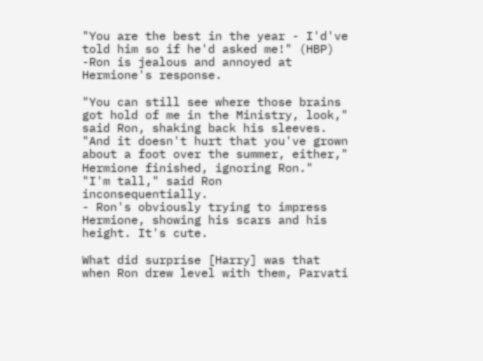"You are the best in the year - I'd've told him so if he'd asked me!" (HBP)
-Ron is jealous and annoyed at Hermione's response.

"You can still see where those brains got hold of me in the Ministry, look," said Ron, shaking back his sleeves.
"And it doesn't hurt that you've grown about a foot over the summer, either," Hermione finished, ignoring Ron."
"I'm tall," said Ron inconsequentially.
- Ron's obviously trying to impress Hermione, showing his scars and his height. It's cute.

What did surprise [Harry] was that when Ron drew level with them, Parvati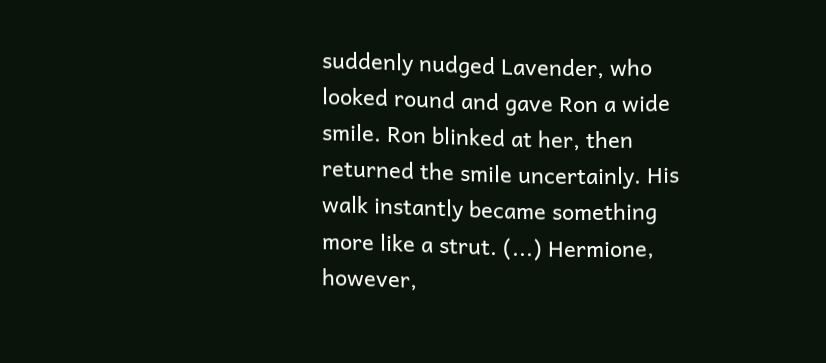suddenly nudged Lavender, who looked round and gave Ron a wide smile. Ron blinked at her, then returned the smile uncertainly. His walk instantly became something more like a strut. (...) Hermione, however,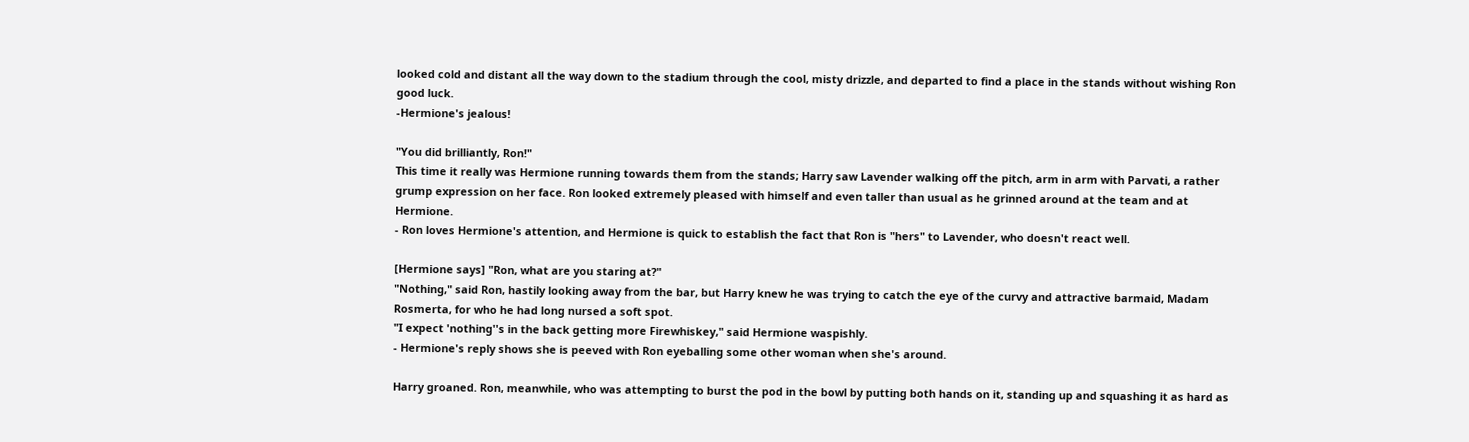looked cold and distant all the way down to the stadium through the cool, misty drizzle, and departed to find a place in the stands without wishing Ron good luck.
-Hermione's jealous!

"You did brilliantly, Ron!"
This time it really was Hermione running towards them from the stands; Harry saw Lavender walking off the pitch, arm in arm with Parvati, a rather grump expression on her face. Ron looked extremely pleased with himself and even taller than usual as he grinned around at the team and at Hermione.
- Ron loves Hermione's attention, and Hermione is quick to establish the fact that Ron is "hers" to Lavender, who doesn't react well.

[Hermione says] "Ron, what are you staring at?"
"Nothing," said Ron, hastily looking away from the bar, but Harry knew he was trying to catch the eye of the curvy and attractive barmaid, Madam Rosmerta, for who he had long nursed a soft spot.
"I expect 'nothing''s in the back getting more Firewhiskey," said Hermione waspishly.
- Hermione's reply shows she is peeved with Ron eyeballing some other woman when she's around.

Harry groaned. Ron, meanwhile, who was attempting to burst the pod in the bowl by putting both hands on it, standing up and squashing it as hard as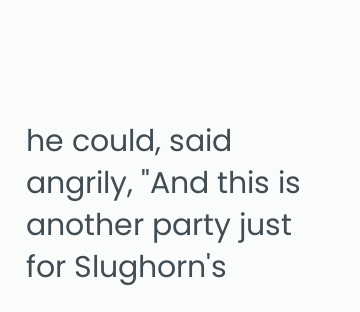he could, said angrily, "And this is another party just for Slughorn's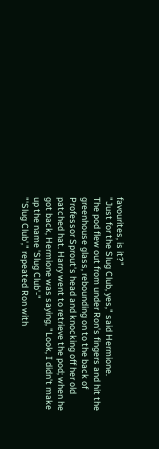favourites, is it?"
"Just for the Slug Club, yes," said Hermione.
The pod flew out from under Ron's fingers and hit the greenhouse glass, rebounding on to the back of Professor Sprout's head and knocking off her old patched hat. Harry went to retrieve the pod; when he got back, Hermione was saying, "Look, I didn't make up the name 'Slug Club'-"
"'Slug Club'," repeated Ron with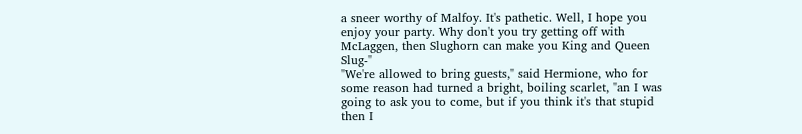a sneer worthy of Malfoy. It's pathetic. Well, I hope you enjoy your party. Why don't you try getting off with McLaggen, then Slughorn can make you King and Queen Slug-"
"We're allowed to bring guests," said Hermione, who for some reason had turned a bright, boiling scarlet, "an I was going to ask you to come, but if you think it's that stupid then I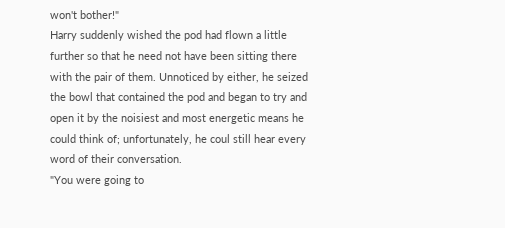won't bother!"
Harry suddenly wished the pod had flown a little further so that he need not have been sitting there with the pair of them. Unnoticed by either, he seized the bowl that contained the pod and began to try and open it by the noisiest and most energetic means he could think of; unfortunately, he coul still hear every word of their conversation.
"You were going to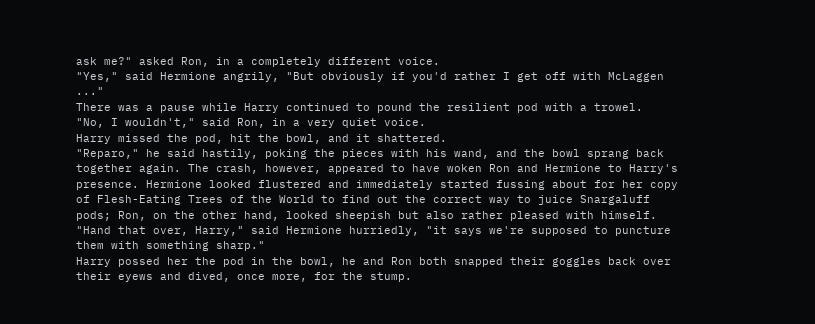ask me?" asked Ron, in a completely different voice.
"Yes," said Hermione angrily, "But obviously if you'd rather I get off with McLaggen ..."
There was a pause while Harry continued to pound the resilient pod with a trowel.
"No, I wouldn't," said Ron, in a very quiet voice.
Harry missed the pod, hit the bowl, and it shattered.
"Reparo," he said hastily, poking the pieces with his wand, and the bowl sprang back together again. The crash, however, appeared to have woken Ron and Hermione to Harry's presence. Hermione looked flustered and immediately started fussing about for her copy of Flesh-Eating Trees of the World to find out the correct way to juice Snargaluff pods; Ron, on the other hand, looked sheepish but also rather pleased with himself.
"Hand that over, Harry," said Hermione hurriedly, "it says we're supposed to puncture them with something sharp."
Harry possed her the pod in the bowl, he and Ron both snapped their goggles back over their eyews and dived, once more, for the stump.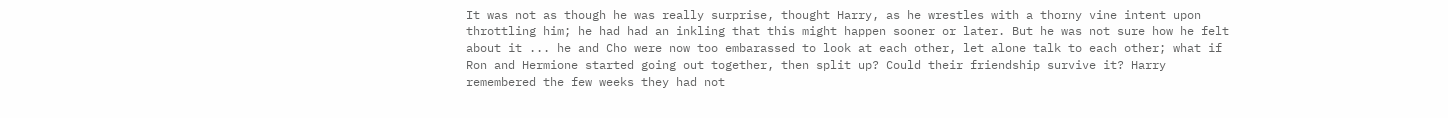It was not as though he was really surprise, thought Harry, as he wrestles with a thorny vine intent upon throttling him; he had had an inkling that this might happen sooner or later. But he was not sure how he felt about it ... he and Cho were now too embarassed to look at each other, let alone talk to each other; what if Ron and Hermione started going out together, then split up? Could their friendship survive it? Harry remembered the few weeks they had not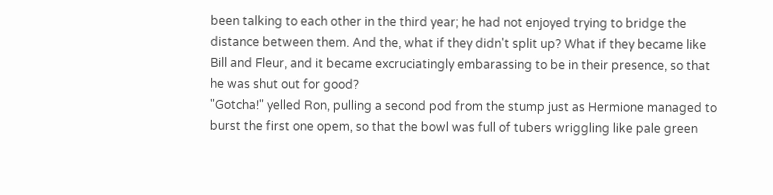been talking to each other in the third year; he had not enjoyed trying to bridge the distance between them. And the, what if they didn't split up? What if they became like Bill and Fleur, and it became excruciatingly embarassing to be in their presence, so that he was shut out for good?
"Gotcha!" yelled Ron, pulling a second pod from the stump just as Hermione managed to burst the first one opem, so that the bowl was full of tubers wriggling like pale green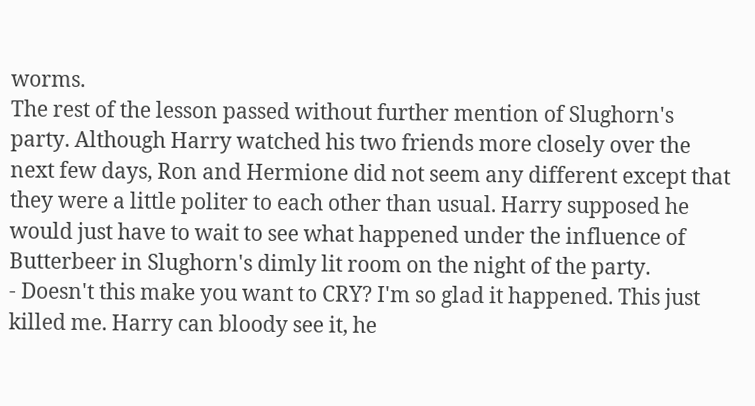worms.
The rest of the lesson passed without further mention of Slughorn's party. Although Harry watched his two friends more closely over the next few days, Ron and Hermione did not seem any different except that they were a little politer to each other than usual. Harry supposed he would just have to wait to see what happened under the influence of Butterbeer in Slughorn's dimly lit room on the night of the party.
- Doesn't this make you want to CRY? I'm so glad it happened. This just killed me. Harry can bloody see it, he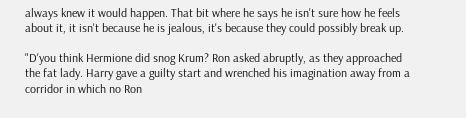always knew it would happen. That bit where he says he isn't sure how he feels about it, it isn't because he is jealous, it's because they could possibly break up.

"D'you think Hermione did snog Krum? Ron asked abruptly, as they approached the fat lady. Harry gave a guilty start and wrenched his imagination away from a corridor in which no Ron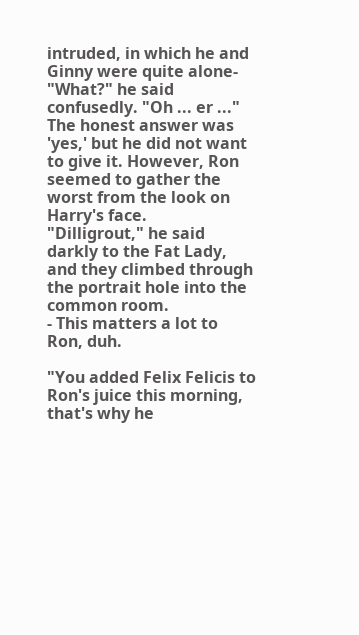intruded, in which he and Ginny were quite alone-
"What?" he said confusedly. "Oh ... er ..."
The honest answer was 'yes,' but he did not want to give it. However, Ron seemed to gather the worst from the look on Harry's face.
"Dilligrout," he said darkly to the Fat Lady, and they climbed through the portrait hole into the common room.
- This matters a lot to Ron, duh.

"You added Felix Felicis to Ron's juice this morning, that's why he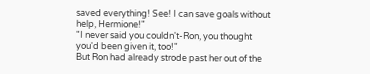saved everything! See! I can save goals without help, Hermione!"
"I never said you couldn't-Ron, you thought you'd been given it, too!"
But Ron had already strode past her out of the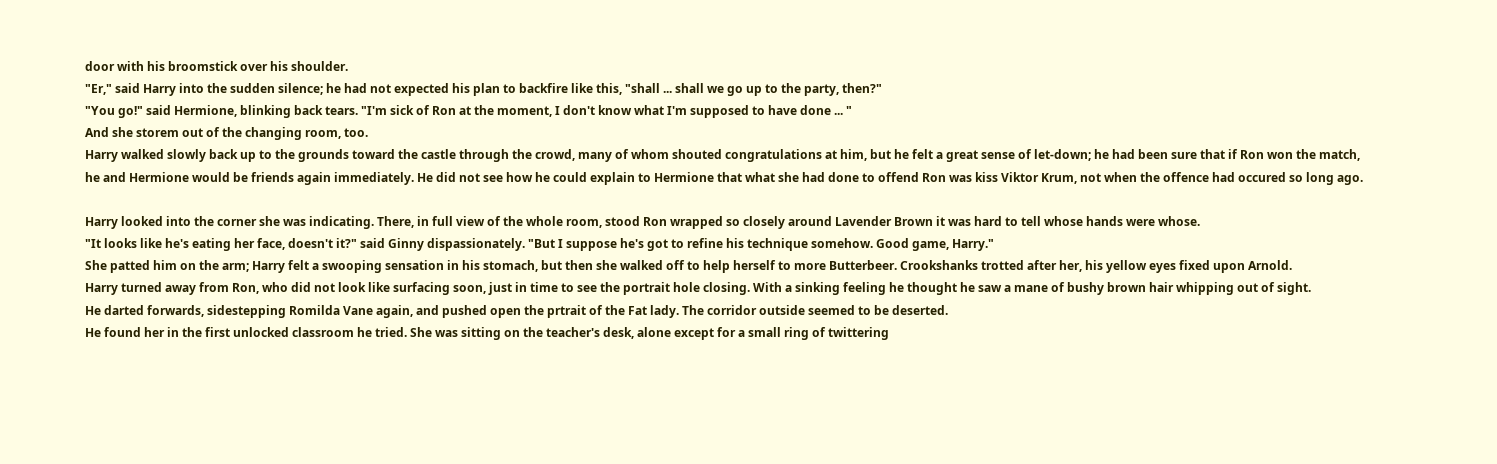door with his broomstick over his shoulder.
"Er," said Harry into the sudden silence; he had not expected his plan to backfire like this, "shall ... shall we go up to the party, then?"
"You go!" said Hermione, blinking back tears. "I'm sick of Ron at the moment, I don't know what I'm supposed to have done ... "
And she storem out of the changing room, too.
Harry walked slowly back up to the grounds toward the castle through the crowd, many of whom shouted congratulations at him, but he felt a great sense of let-down; he had been sure that if Ron won the match, he and Hermione would be friends again immediately. He did not see how he could explain to Hermione that what she had done to offend Ron was kiss Viktor Krum, not when the offence had occured so long ago.

Harry looked into the corner she was indicating. There, in full view of the whole room, stood Ron wrapped so closely around Lavender Brown it was hard to tell whose hands were whose.
"It looks like he's eating her face, doesn't it?" said Ginny dispassionately. "But I suppose he's got to refine his technique somehow. Good game, Harry."
She patted him on the arm; Harry felt a swooping sensation in his stomach, but then she walked off to help herself to more Butterbeer. Crookshanks trotted after her, his yellow eyes fixed upon Arnold.
Harry turned away from Ron, who did not look like surfacing soon, just in time to see the portrait hole closing. With a sinking feeling he thought he saw a mane of bushy brown hair whipping out of sight.
He darted forwards, sidestepping Romilda Vane again, and pushed open the prtrait of the Fat lady. The corridor outside seemed to be deserted.
He found her in the first unlocked classroom he tried. She was sitting on the teacher's desk, alone except for a small ring of twittering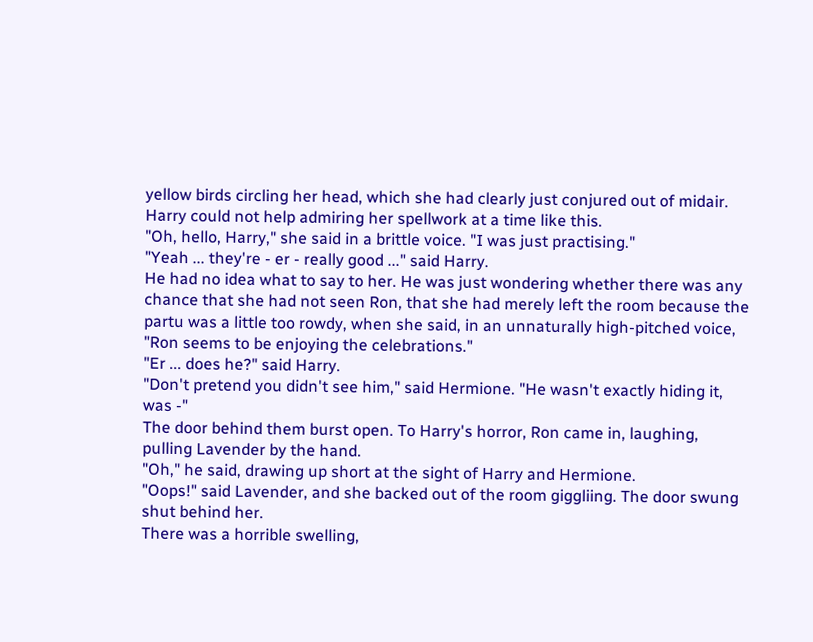yellow birds circling her head, which she had clearly just conjured out of midair. Harry could not help admiring her spellwork at a time like this.
"Oh, hello, Harry," she said in a brittle voice. "I was just practising."
"Yeah ... they're - er - really good ..." said Harry.
He had no idea what to say to her. He was just wondering whether there was any chance that she had not seen Ron, that she had merely left the room because the partu was a little too rowdy, when she said, in an unnaturally high-pitched voice, "Ron seems to be enjoying the celebrations."
"Er ... does he?" said Harry.
"Don't pretend you didn't see him," said Hermione. "He wasn't exactly hiding it, was -"
The door behind them burst open. To Harry's horror, Ron came in, laughing, pulling Lavender by the hand.
"Oh," he said, drawing up short at the sight of Harry and Hermione.
"Oops!" said Lavender, and she backed out of the room giggliing. The door swung shut behind her.
There was a horrible swelling,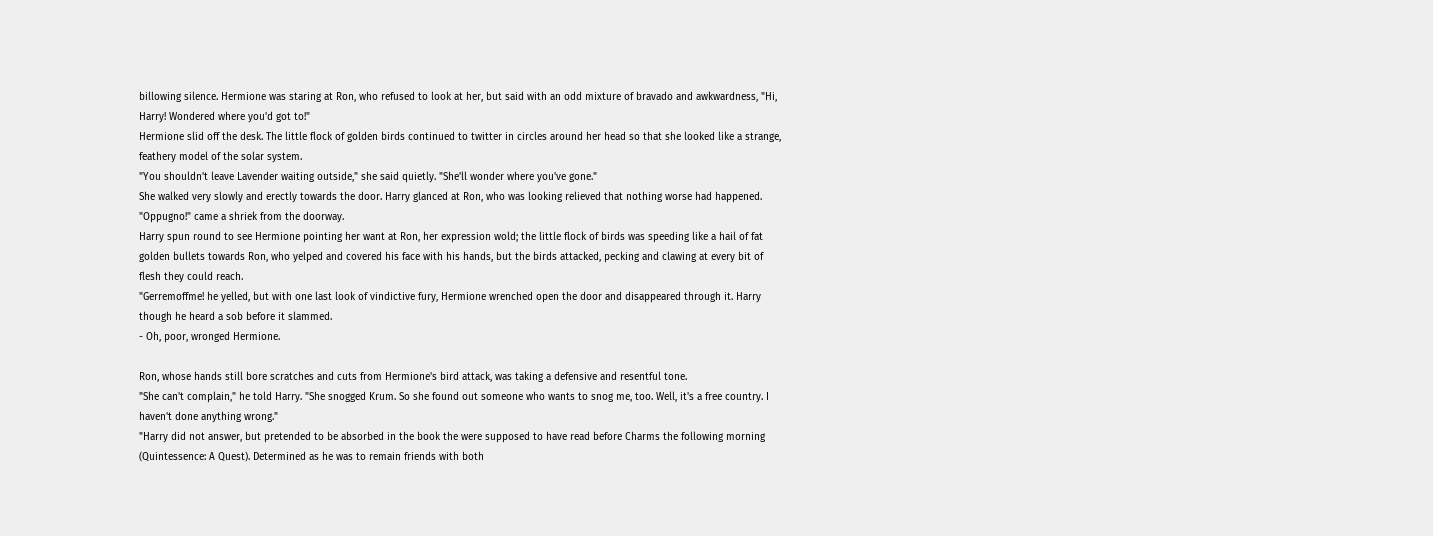billowing silence. Hermione was staring at Ron, who refused to look at her, but said with an odd mixture of bravado and awkwardness, "Hi, Harry! Wondered where you'd got to!"
Hermione slid off the desk. The little flock of golden birds continued to twitter in circles around her head so that she looked like a strange, feathery model of the solar system.
"You shouldn't leave Lavender waiting outside," she said quietly. "She'll wonder where you've gone."
She walked very slowly and erectly towards the door. Harry glanced at Ron, who was looking relieved that nothing worse had happened.
"Oppugno!" came a shriek from the doorway.
Harry spun round to see Hermione pointing her want at Ron, her expression wold; the little flock of birds was speeding like a hail of fat golden bullets towards Ron, who yelped and covered his face with his hands, but the birds attacked, pecking and clawing at every bit of flesh they could reach.
"Gerremoffme! he yelled, but with one last look of vindictive fury, Hermione wrenched open the door and disappeared through it. Harry though he heard a sob before it slammed.
- Oh, poor, wronged Hermione.

Ron, whose hands still bore scratches and cuts from Hermione's bird attack, was taking a defensive and resentful tone.
"She can't complain," he told Harry. "She snogged Krum. So she found out someone who wants to snog me, too. Well, it's a free country. I haven't done anything wrong."
"Harry did not answer, but pretended to be absorbed in the book the were supposed to have read before Charms the following morning (Quintessence: A Quest). Determined as he was to remain friends with both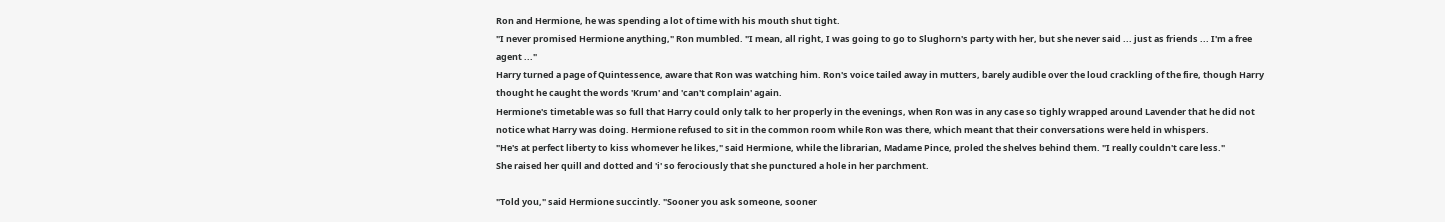Ron and Hermione, he was spending a lot of time with his mouth shut tight.
"I never promised Hermione anything," Ron mumbled. "I mean, all right, I was going to go to Slughorn's party with her, but she never said ... just as friends ... I'm a free agent ..."
Harry turned a page of Quintessence, aware that Ron was watching him. Ron's voice tailed away in mutters, barely audible over the loud crackling of the fire, though Harry thought he caught the words 'Krum' and 'can't complain' again.
Hermione's timetable was so full that Harry could only talk to her properly in the evenings, when Ron was in any case so tighly wrapped around Lavender that he did not notice what Harry was doing. Hermione refused to sit in the common room while Ron was there, which meant that their conversations were held in whispers.
"He's at perfect liberty to kiss whomever he likes," said Hermione, while the librarian, Madame Pince, proled the shelves behind them. "I really couldn't care less."
She raised her quill and dotted and 'i' so ferociously that she punctured a hole in her parchment.

"Told you," said Hermione succintly. "Sooner you ask someone, sooner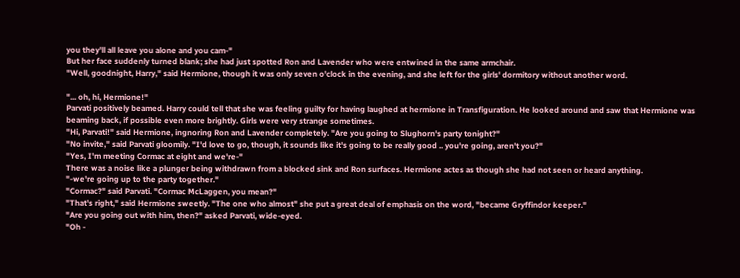you they'll all leave you alone and you cam-"
But her face suddenly turned blank; she had just spotted Ron and Lavender who were entwined in the same armchair.
"Well, goodnight, Harry," said Hermione, though it was only seven o'clock in the evening, and she left for the girls' dormitory without another word.

"... oh, hi, Hermione!"
Parvati positively beamed. Harry could tell that she was feeling guilty for having laughed at hermione in Transfiguration. He looked around and saw that Hermione was beaming back, if possible even more brightly. Girls were very strange sometimes.
"Hi, Parvati!" said Hermione, ingnoring Ron and Lavender completely. "Are you going to Slughorn's party tonight?"
"No invite," said Parvati gloomily. "I'd love to go, though, it sounds like it's going to be really good .. you're going, aren't you?"
"Yes, I'm meeting Cormac at eight and we're-"
There was a noise like a plunger being withdrawn from a blocked sink and Ron surfaces. Hermione actes as though she had not seen or heard anything.
"-we're going up to the party together."
"Cormac?" said Parvati. "Cormac McLaggen, you mean?"
"That's right," said Hermione sweetly. "The one who almost" she put a great deal of emphasis on the word, "became Gryffindor keeper."
"Are you going out with him, then?" asked Parvati, wide-eyed.
"Oh -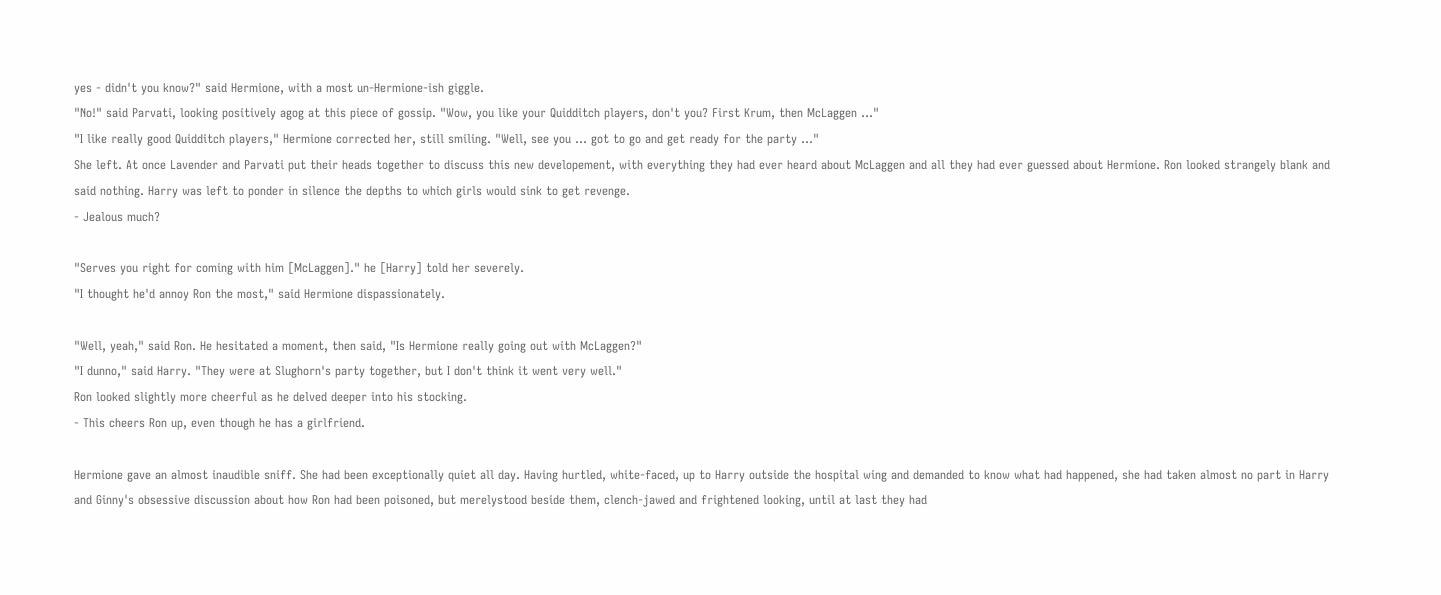yes - didn't you know?" said Hermione, with a most un-Hermione-ish giggle.
"No!" said Parvati, looking positively agog at this piece of gossip. "Wow, you like your Quidditch players, don't you? First Krum, then McLaggen ..."
"I like really good Quidditch players," Hermione corrected her, still smiling. "Well, see you ... got to go and get ready for the party ..."
She left. At once Lavender and Parvati put their heads together to discuss this new developement, with everything they had ever heard about McLaggen and all they had ever guessed about Hermione. Ron looked strangely blank and said nothing. Harry was left to ponder in silence the depths to which girls would sink to get revenge.
- Jealous much?

"Serves you right for coming with him [McLaggen]." he [Harry] told her severely.
"I thought he'd annoy Ron the most," said Hermione dispassionately.

"Well, yeah," said Ron. He hesitated a moment, then said, "Is Hermione really going out with McLaggen?"
"I dunno," said Harry. "They were at Slughorn's party together, but I don't think it went very well."
Ron looked slightly more cheerful as he delved deeper into his stocking.
- This cheers Ron up, even though he has a girlfriend.

Hermione gave an almost inaudible sniff. She had been exceptionally quiet all day. Having hurtled, white-faced, up to Harry outside the hospital wing and demanded to know what had happened, she had taken almost no part in Harry and Ginny's obsessive discussion about how Ron had been poisoned, but merelystood beside them, clench-jawed and frightened looking, until at last they had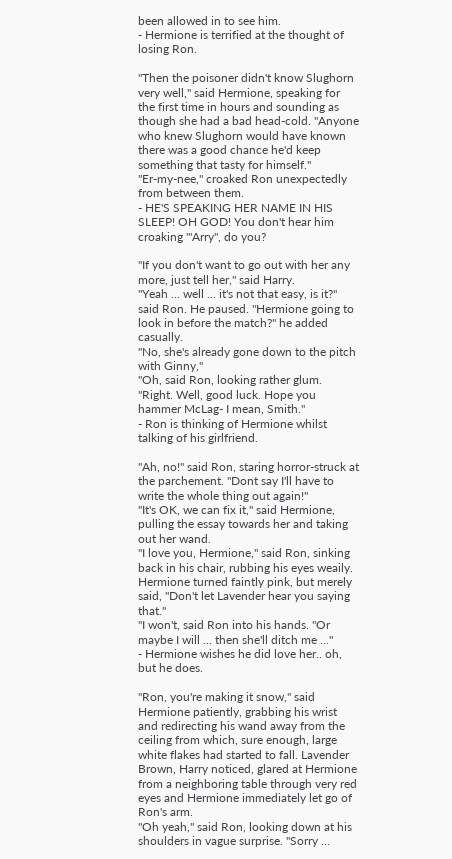been allowed in to see him.
- Hermione is terrified at the thought of losing Ron.

"Then the poisoner didn't know Slughorn very well," said Hermione, speaking for the first time in hours and sounding as though she had a bad head-cold. "Anyone who knew Slughorn would have known there was a good chance he'd keep something that tasty for himself."
"Er-my-nee," croaked Ron unexpectedly from between them.
- HE'S SPEAKING HER NAME IN HIS SLEEP! OH GOD! You don't hear him croaking "'Arry", do you?

"If you don't want to go out with her any more, just tell her," said Harry.
"Yeah ... well ... it's not that easy, is it?" said Ron. He paused. "Hermione going to look in before the match?" he added casually.
"No, she's already gone down to the pitch with Ginny,"
"Oh, said Ron, looking rather glum. "Right. Well, good luck. Hope you hammer McLag- I mean, Smith."
- Ron is thinking of Hermione whilst talking of his girlfriend.

"Ah, no!" said Ron, staring horror-struck at the parchement. "Dont say I'll have to write the whole thing out again!"
"It's OK, we can fix it," said Hermione, pulling the essay towards her and taking out her wand.
"I love you, Hermione," said Ron, sinking back in his chair, rubbing his eyes weaily.
Hermione turned faintly pink, but merely said, "Don't let Lavender hear you saying that."
"I won't, said Ron into his hands. "Or maybe I will ... then she'll ditch me ..."
- Hermione wishes he did love her.. oh, but he does.

"Ron, you're making it snow," said Hermione patiently, grabbing his wrist and redirecting his wand away from the ceiling from which, sure enough, large white flakes had started to fall. Lavender Brown, Harry noticed, glared at Hermione from a neighboring table through very red eyes and Hermione immediately let go of Ron's arm.
"Oh yeah," said Ron, looking down at his shoulders in vague surprise. "Sorry ...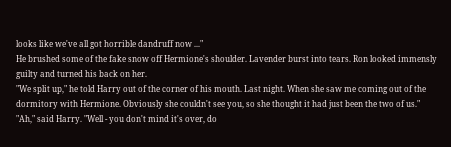looks like we've all got horrible dandruff now ..."
He brushed some of the fake snow off Hermione's shoulder. Lavender burst into tears. Ron looked immensly guilty and turned his back on her.
"We split up," he told Harry out of the corner of his mouth. Last night. When she saw me coming out of the dormitory with Hermione. Obviously she couldn't see you, so she thought it had just been the two of us."
"Ah," said Harry. "Well - you don't mind it's over, do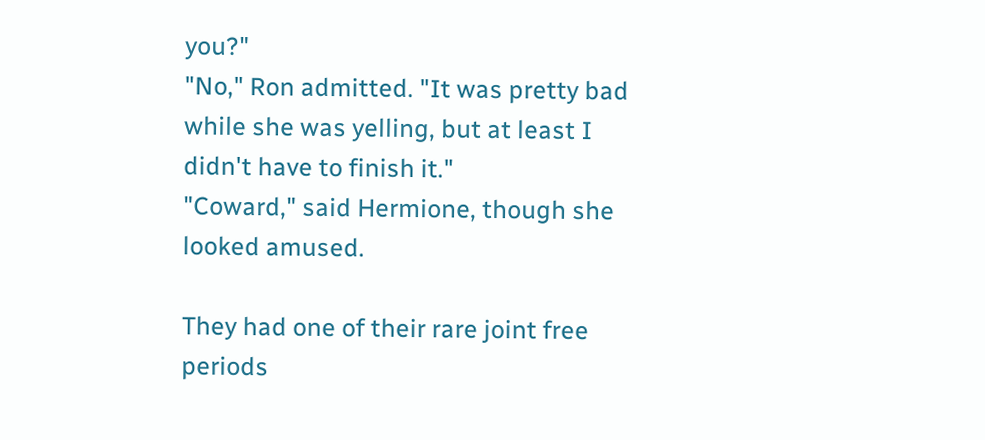you?"
"No," Ron admitted. "It was pretty bad while she was yelling, but at least I didn't have to finish it."
"Coward," said Hermione, though she looked amused.

They had one of their rare joint free periods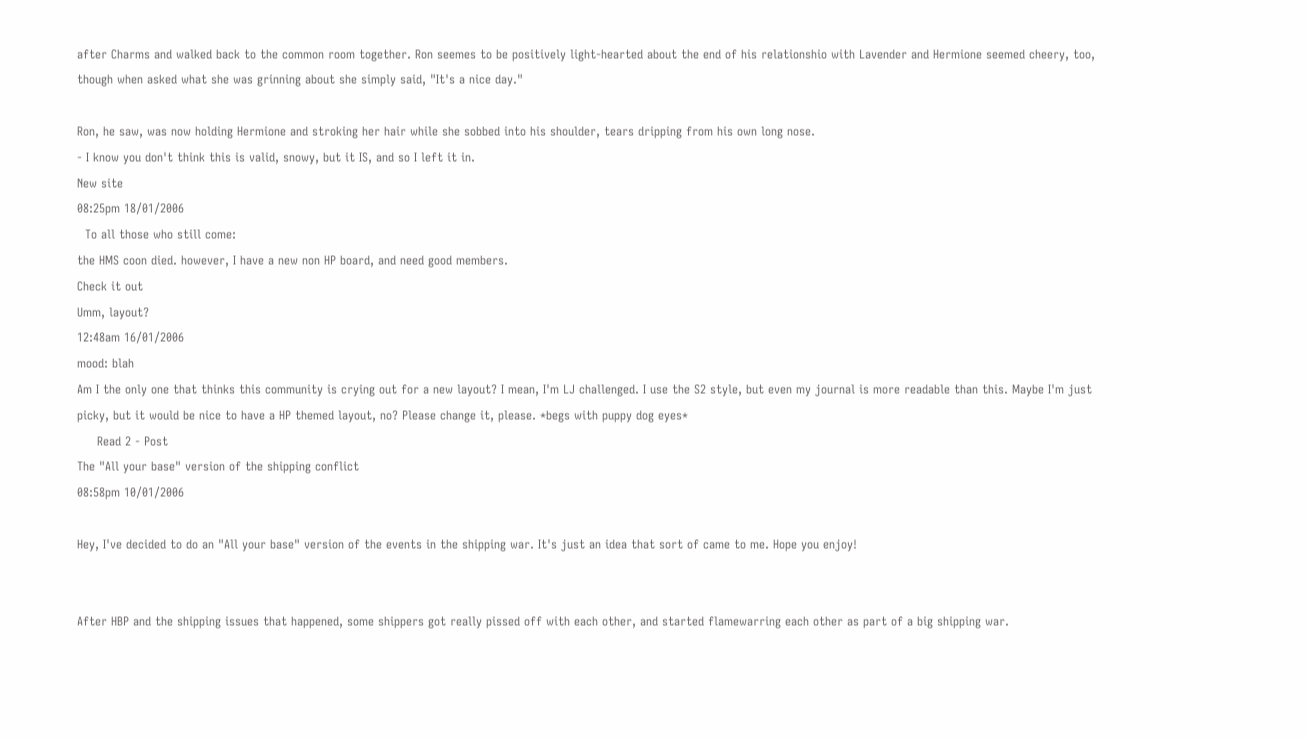after Charms and walked back to the common room together. Ron seemes to be positively light-hearted about the end of his relationshio with Lavender and Hermione seemed cheery, too, though when asked what she was grinning about she simply said, "It's a nice day."

Ron, he saw, was now holding Hermione and stroking her hair while she sobbed into his shoulder, tears dripping from his own long nose.
- I know you don't think this is valid, snowy, but it IS, and so I left it in.
New site
08:25pm 18/01/2006
  To all those who still come:
the HMS coon died. however, I have a new non HP board, and need good members.
Check it out
Umm, layout?
12:48am 16/01/2006
mood: blah
Am I the only one that thinks this community is crying out for a new layout? I mean, I'm LJ challenged. I use the S2 style, but even my journal is more readable than this. Maybe I'm just picky, but it would be nice to have a HP themed layout, no? Please change it, please. *begs with puppy dog eyes*
     Read 2 - Post
The "All your base" version of the shipping conflict
08:58pm 10/01/2006

Hey, I've decided to do an "All your base" version of the events in the shipping war. It's just an idea that sort of came to me. Hope you enjoy!


After HBP and the shipping issues that happened, some shippers got really pissed off with each other, and started flamewarring each other as part of a big shipping war.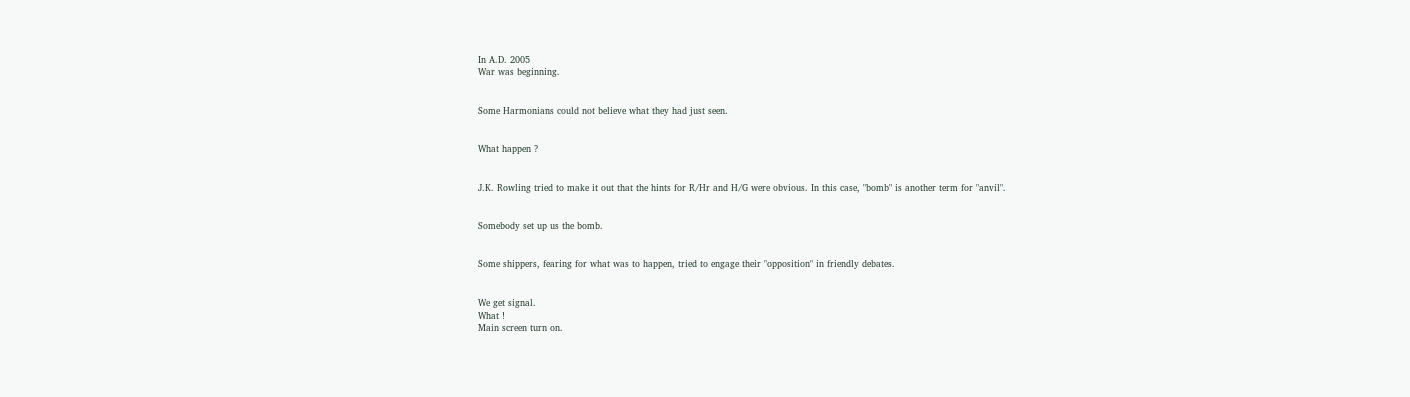In A.D. 2005
War was beginning.


Some Harmonians could not believe what they had just seen.


What happen ?


J.K. Rowling tried to make it out that the hints for R/Hr and H/G were obvious. In this case, "bomb" is another term for "anvil".


Somebody set up us the bomb.


Some shippers, fearing for what was to happen, tried to engage their "opposition" in friendly debates.


We get signal.
What !
Main screen turn on.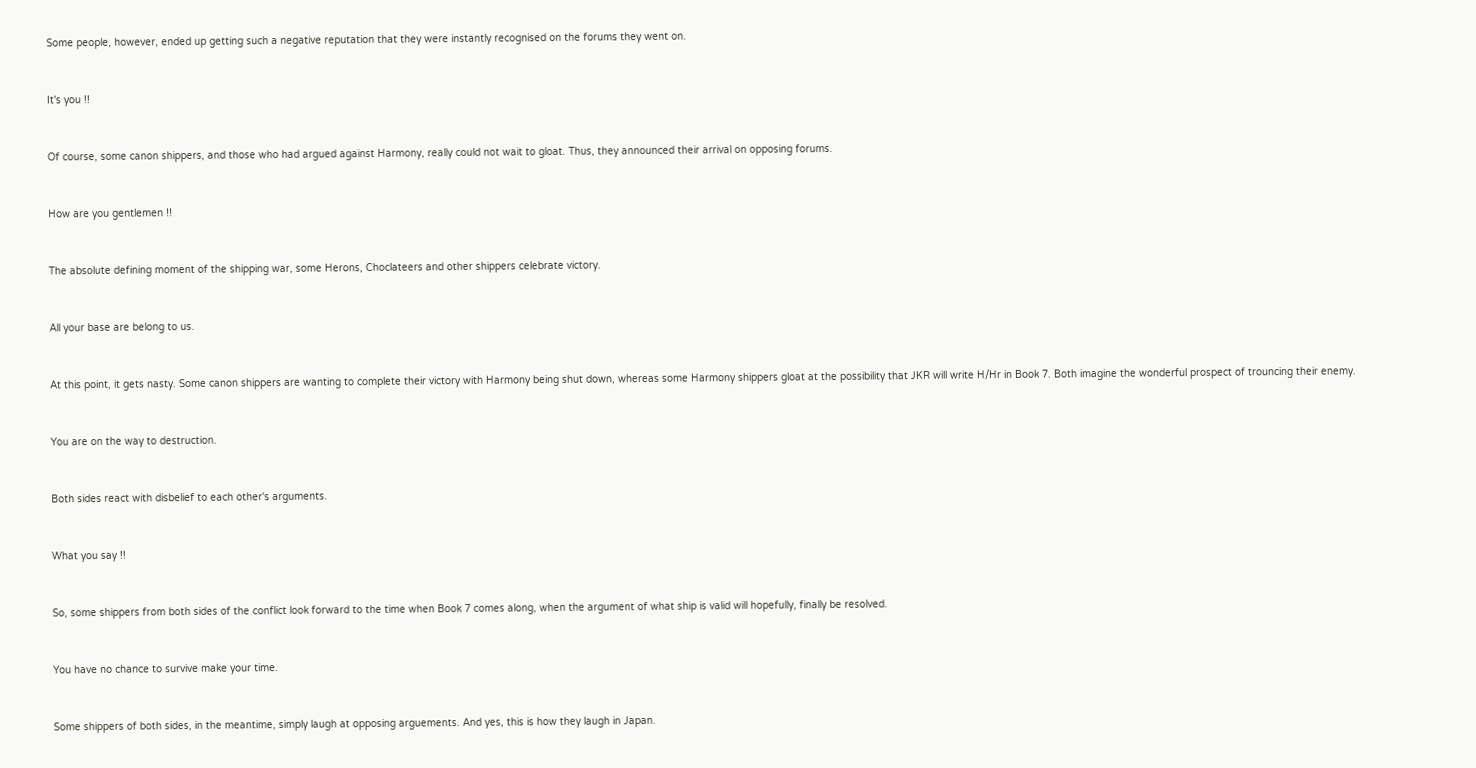Some people, however, ended up getting such a negative reputation that they were instantly recognised on the forums they went on.


It's you !!


Of course, some canon shippers, and those who had argued against Harmony, really could not wait to gloat. Thus, they announced their arrival on opposing forums.


How are you gentlemen !!


The absolute defining moment of the shipping war, some Herons, Choclateers and other shippers celebrate victory.


All your base are belong to us.


At this point, it gets nasty. Some canon shippers are wanting to complete their victory with Harmony being shut down, whereas some Harmony shippers gloat at the possibility that JKR will write H/Hr in Book 7. Both imagine the wonderful prospect of trouncing their enemy.


You are on the way to destruction.


Both sides react with disbelief to each other's arguments.


What you say !!


So, some shippers from both sides of the conflict look forward to the time when Book 7 comes along, when the argument of what ship is valid will hopefully, finally be resolved.


You have no chance to survive make your time.


Some shippers of both sides, in the meantime, simply laugh at opposing arguements. And yes, this is how they laugh in Japan.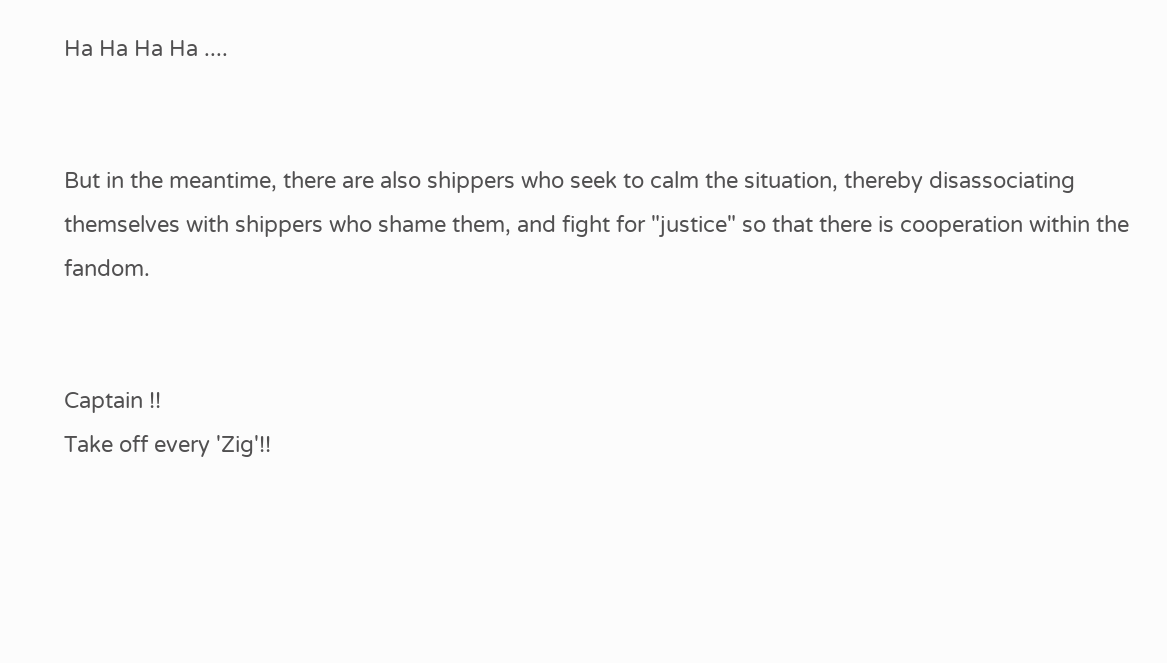Ha Ha Ha Ha ....


But in the meantime, there are also shippers who seek to calm the situation, thereby disassociating themselves with shippers who shame them, and fight for "justice" so that there is cooperation within the fandom.


Captain !!
Take off every 'Zig'!!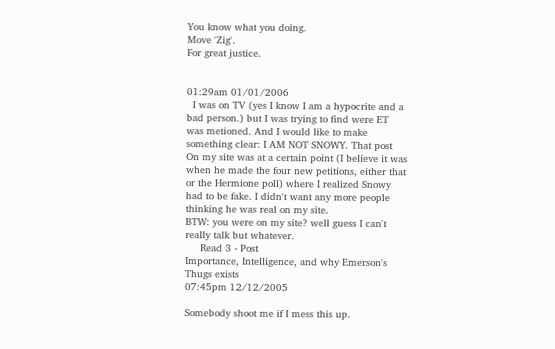You know what you doing.
Move 'Zig'.
For great justice.


01:29am 01/01/2006
  I was on TV (yes I know I am a hypocrite and a bad person.) but I was trying to find were ET was metioned. And I would like to make something clear: I AM NOT SNOWY. That post On my site was at a certain point (I believe it was when he made the four new petitions, either that or the Hermione poll) where I realized Snowy had to be fake. I didn't want any more people thinking he was real on my site.
BTW: you were on my site? well guess I can't really talk but whatever.
     Read 3 - Post
Importance, Intelligence, and why Emerson's Thugs exists
07:45pm 12/12/2005

Somebody shoot me if I mess this up.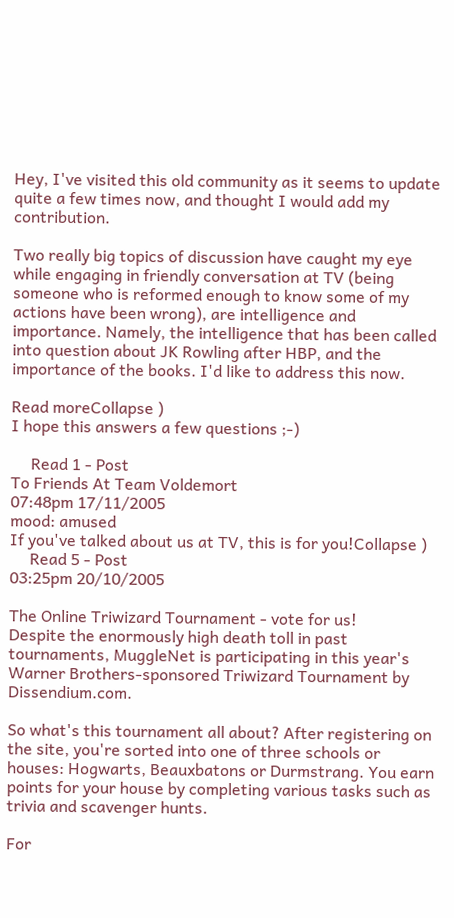Hey, I've visited this old community as it seems to update quite a few times now, and thought I would add my contribution.

Two really big topics of discussion have caught my eye while engaging in friendly conversation at TV (being someone who is reformed enough to know some of my actions have been wrong), are intelligence and importance. Namely, the intelligence that has been called into question about JK Rowling after HBP, and the importance of the books. I'd like to address this now.

Read moreCollapse )
I hope this answers a few questions ;-)

     Read 1 - Post
To Friends At Team Voldemort
07:48pm 17/11/2005
mood: amused
If you've talked about us at TV, this is for you!Collapse )
     Read 5 - Post
03:25pm 20/10/2005

The Online Triwizard Tournament - vote for us!
Despite the enormously high death toll in past tournaments, MuggleNet is participating in this year's Warner Brothers-sponsored Triwizard Tournament by Dissendium.com.

So what's this tournament all about? After registering on the site, you're sorted into one of three schools or houses: Hogwarts, Beauxbatons or Durmstrang. You earn points for your house by completing various tasks such as trivia and scavenger hunts.

For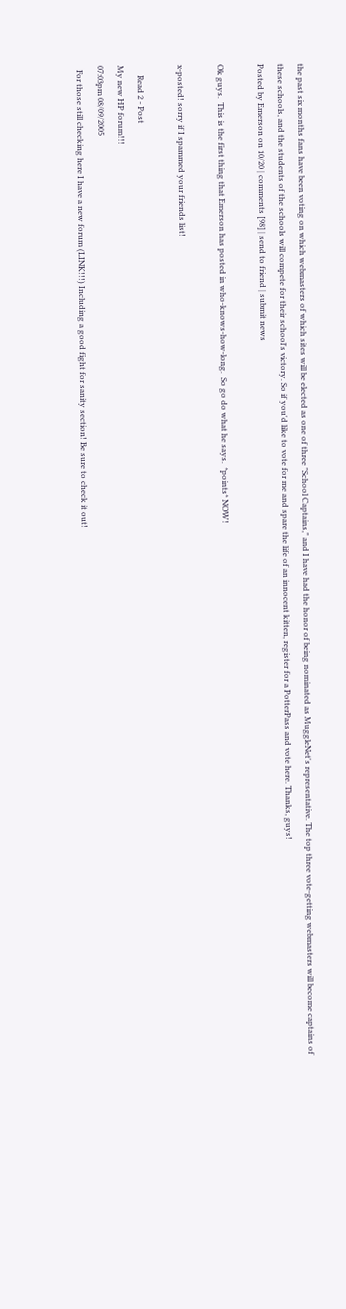the past six months fans have been voting on which webmasters of which sites will be elected as one of three "School Captains," and I have had the honor of being nominated as MuggleNet's representative. The top three vote-getting webmasters will become captains of these schools, and the students of the schools will compete for their school's victory. So if you'd like to vote for me and spare the life of an innocent kitten, register for a PotterPass and vote here. Thanks, guys!
Posted by Emerson on 10/20 | comments [98] | send to friend | submit news

Ok guys.  This is the first thing that Emerson has posted in who-knows-how-long.  So go do what he says.  *points* NOW!

x-posted! sorry if I spammed your friends list!

     Read 2 - Post
My new HP forum!!!
07:03pm 08/09/2005
  For those still checking here I have a new forum (LINK!!!) Including a good fight for sanity section! Be sure to check it out!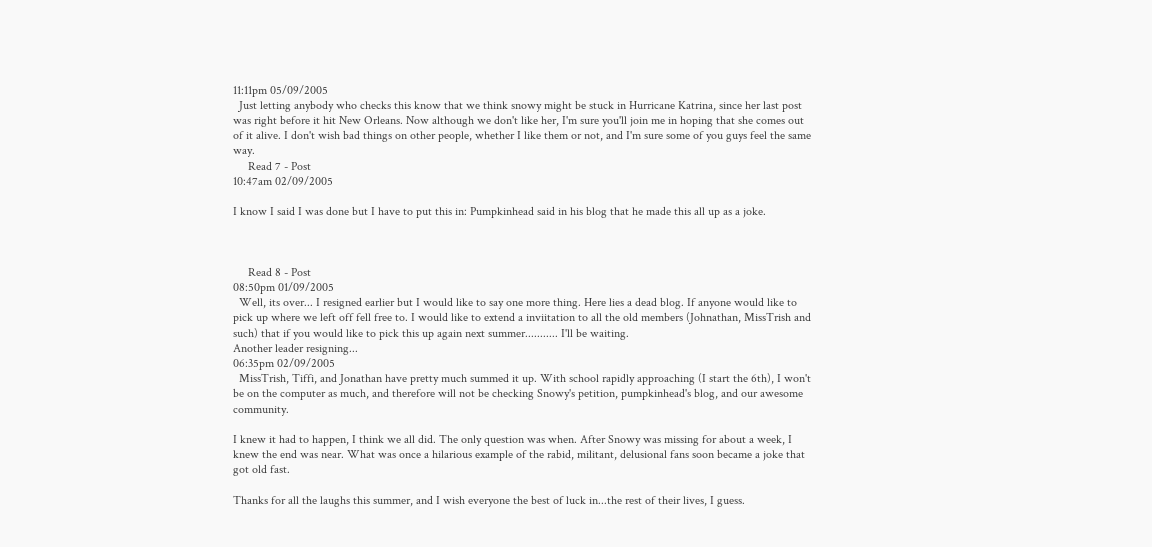11:11pm 05/09/2005
  Just letting anybody who checks this know that we think snowy might be stuck in Hurricane Katrina, since her last post was right before it hit New Orleans. Now although we don't like her, I'm sure you'll join me in hoping that she comes out of it alive. I don't wish bad things on other people, whether I like them or not, and I'm sure some of you guys feel the same way.
     Read 7 - Post
10:47am 02/09/2005

I know I said I was done but I have to put this in: Pumpkinhead said in his blog that he made this all up as a joke.



     Read 8 - Post
08:50pm 01/09/2005
  Well, its over... I resigned earlier but I would like to say one more thing. Here lies a dead blog. If anyone would like to pick up where we left off fell free to. I would like to extend a inviitation to all the old members (Johnathan, MissTrish and such) that if you would like to pick this up again next summer........... I'll be waiting.
Another leader resigning...
06:35pm 02/09/2005
  MissTrish, Tiffi, and Jonathan have pretty much summed it up. With school rapidly approaching (I start the 6th), I won't be on the computer as much, and therefore will not be checking Snowy's petition, pumpkinhead's blog, and our awesome community.

I knew it had to happen, I think we all did. The only question was when. After Snowy was missing for about a week, I knew the end was near. What was once a hilarious example of the rabid, militant, delusional fans soon became a joke that got old fast.

Thanks for all the laughs this summer, and I wish everyone the best of luck in...the rest of their lives, I guess.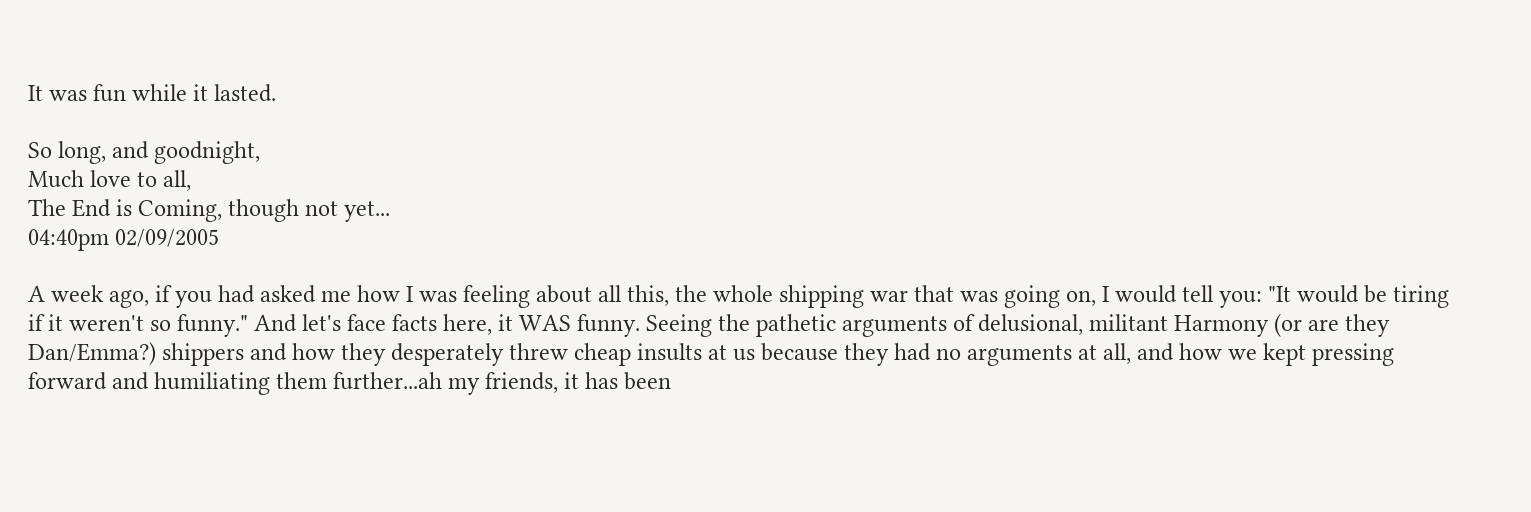It was fun while it lasted.

So long, and goodnight,
Much love to all,
The End is Coming, though not yet...
04:40pm 02/09/2005

A week ago, if you had asked me how I was feeling about all this, the whole shipping war that was going on, I would tell you: "It would be tiring if it weren't so funny." And let's face facts here, it WAS funny. Seeing the pathetic arguments of delusional, militant Harmony (or are they Dan/Emma?) shippers and how they desperately threw cheap insults at us because they had no arguments at all, and how we kept pressing forward and humiliating them further...ah my friends, it has been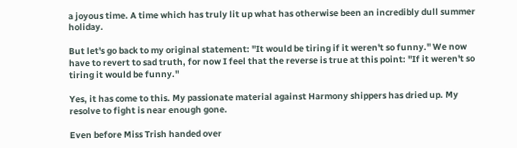a joyous time. A time which has truly lit up what has otherwise been an incredibly dull summer holiday.

But let's go back to my original statement: "It would be tiring if it weren't so funny." We now have to revert to sad truth, for now I feel that the reverse is true at this point: "If it weren't so tiring it would be funny."

Yes, it has come to this. My passionate material against Harmony shippers has dried up. My resolve to fight is near enough gone.

Even before Miss Trish handed over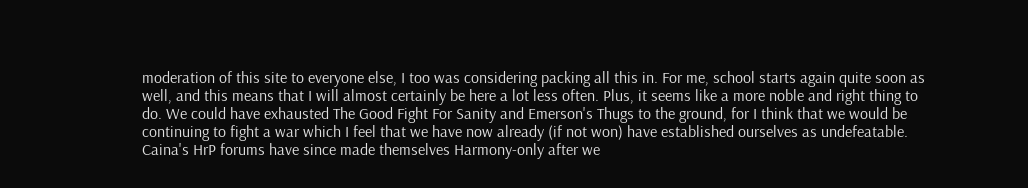moderation of this site to everyone else, I too was considering packing all this in. For me, school starts again quite soon as well, and this means that I will almost certainly be here a lot less often. Plus, it seems like a more noble and right thing to do. We could have exhausted The Good Fight For Sanity and Emerson's Thugs to the ground, for I think that we would be continuing to fight a war which I feel that we have now already (if not won) have established ourselves as undefeatable. Caina's HrP forums have since made themselves Harmony-only after we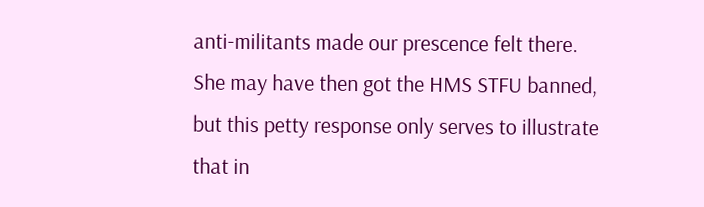anti-militants made our prescence felt there. She may have then got the HMS STFU banned, but this petty response only serves to illustrate that in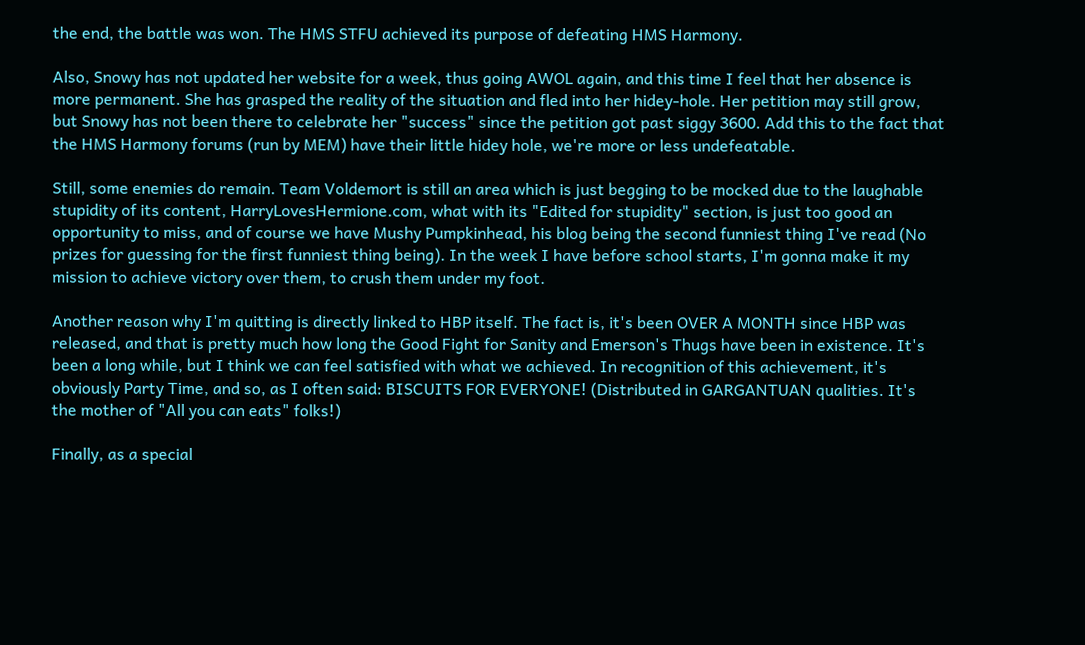the end, the battle was won. The HMS STFU achieved its purpose of defeating HMS Harmony.

Also, Snowy has not updated her website for a week, thus going AWOL again, and this time I feel that her absence is more permanent. She has grasped the reality of the situation and fled into her hidey-hole. Her petition may still grow, but Snowy has not been there to celebrate her "success" since the petition got past siggy 3600. Add this to the fact that the HMS Harmony forums (run by MEM) have their little hidey hole, we're more or less undefeatable.

Still, some enemies do remain. Team Voldemort is still an area which is just begging to be mocked due to the laughable stupidity of its content, HarryLovesHermione.com, what with its "Edited for stupidity" section, is just too good an opportunity to miss, and of course we have Mushy Pumpkinhead, his blog being the second funniest thing I've read (No prizes for guessing for the first funniest thing being). In the week I have before school starts, I'm gonna make it my mission to achieve victory over them, to crush them under my foot.

Another reason why I'm quitting is directly linked to HBP itself. The fact is, it's been OVER A MONTH since HBP was released, and that is pretty much how long the Good Fight for Sanity and Emerson's Thugs have been in existence. It's been a long while, but I think we can feel satisfied with what we achieved. In recognition of this achievement, it's obviously Party Time, and so, as I often said: BISCUITS FOR EVERYONE! (Distributed in GARGANTUAN qualities. It's the mother of "All you can eats" folks!)

Finally, as a special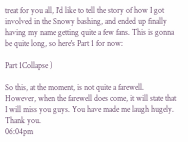treat for you all, I'd like to tell the story of how I got involved in the Snowy bashing, and ended up finally having my name getting quite a few fans. This is gonna be quite long, so here's Part 1 for now:

Part 1Collapse )

So this, at the moment, is not quite a farewell. However, when the farewell does come, it will state that I will miss you guys. You have made me laugh hugely.
Thank you.
06:04pm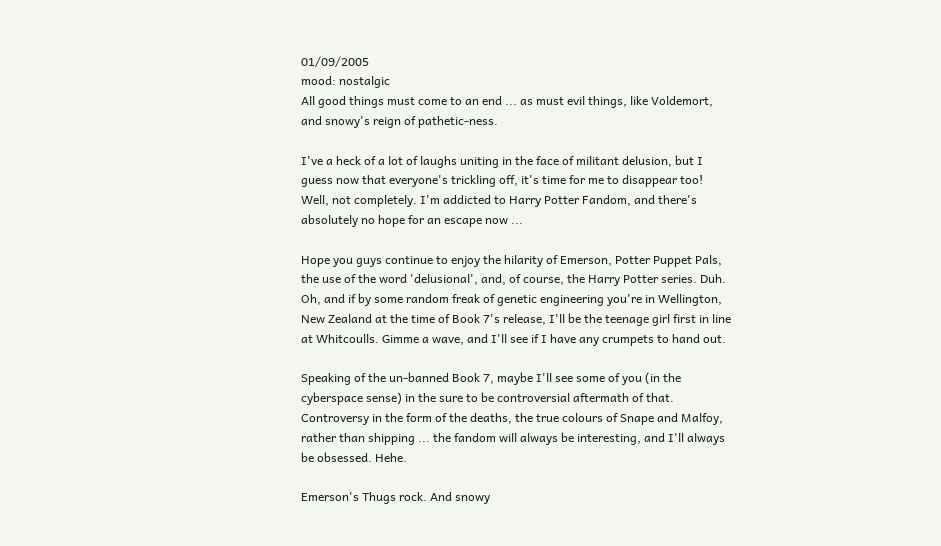01/09/2005
mood: nostalgic
All good things must come to an end ... as must evil things, like Voldemort, and snowy's reign of pathetic-ness.

I've a heck of a lot of laughs uniting in the face of militant delusion, but I guess now that everyone's trickling off, it's time for me to disappear too! Well, not completely. I'm addicted to Harry Potter Fandom, and there's absolutely no hope for an escape now ...

Hope you guys continue to enjoy the hilarity of Emerson, Potter Puppet Pals, the use of the word 'delusional', and, of course, the Harry Potter series. Duh. Oh, and if by some random freak of genetic engineering you're in Wellington, New Zealand at the time of Book 7's release, I'll be the teenage girl first in line at Whitcoulls. Gimme a wave, and I'll see if I have any crumpets to hand out.

Speaking of the un-banned Book 7, maybe I'll see some of you (in the cyberspace sense) in the sure to be controversial aftermath of that. Controversy in the form of the deaths, the true colours of Snape and Malfoy, rather than shipping ... the fandom will always be interesting, and I'll always be obsessed. Hehe.

Emerson's Thugs rock. And snowy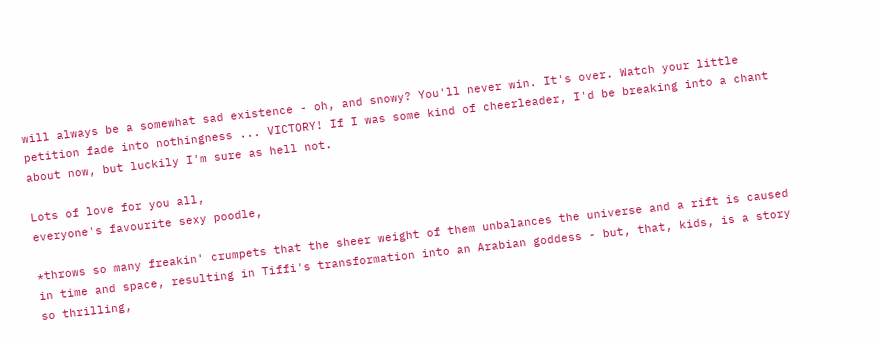will always be a somewhat sad existence - oh, and snowy? You'll never win. It's over. Watch your little petition fade into nothingness ... VICTORY! If I was some kind of cheerleader, I'd be breaking into a chant about now, but luckily I'm sure as hell not.

Lots of love for you all,
everyone's favourite sexy poodle,

*throws so many freakin' crumpets that the sheer weight of them unbalances the universe and a rift is caused in time and space, resulting in Tiffi's transformation into an Arabian goddess - but, that, kids, is a story so thrilling,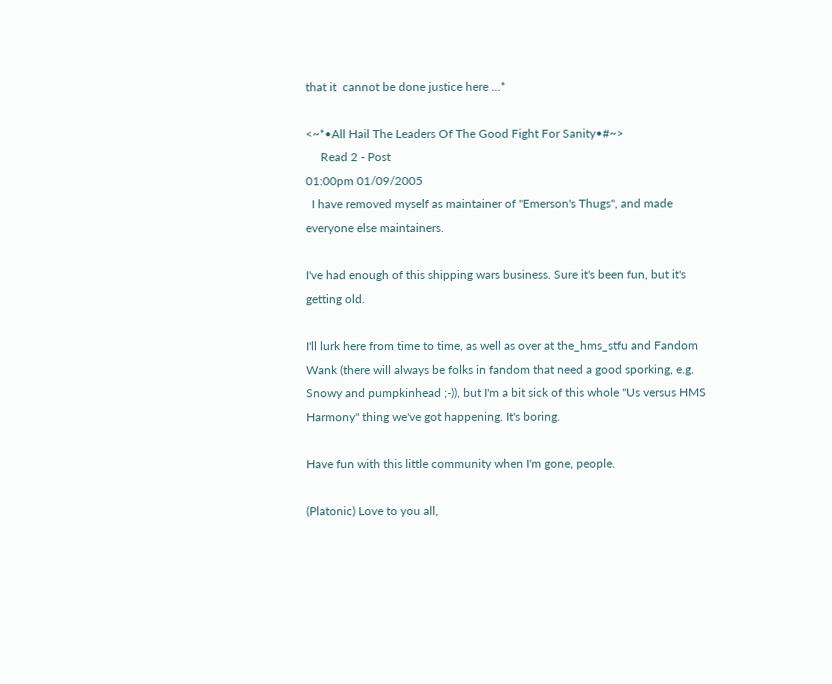that it  cannot be done justice here ...*

<~*•All Hail The Leaders Of The Good Fight For Sanity•#~>
     Read 2 - Post
01:00pm 01/09/2005
  I have removed myself as maintainer of "Emerson's Thugs", and made everyone else maintainers.

I've had enough of this shipping wars business. Sure it's been fun, but it's getting old.

I'll lurk here from time to time, as well as over at the_hms_stfu and Fandom Wank (there will always be folks in fandom that need a good sporking, e.g. Snowy and pumpkinhead ;-)), but I'm a bit sick of this whole "Us versus HMS Harmony" thing we've got happening. It's boring.

Have fun with this little community when I'm gone, people.

(Platonic) Love to you all,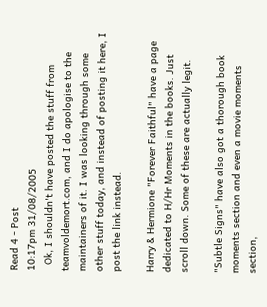Read 4 - Post
10:17pm 31/08/2005
  Ok, I shouldn't have posted the stuff from teamvoldemort.com, and I do apologise to the maintainers of it. I was looking through some other stuff today, and instead of posting it here, I post the link instead.

Harry & Hermione "Forever Faithful" have a page dedicated to H/Hr Moments in the books. Just scroll down. Some of these are actually legit.

"Subtle Signs" have also got a thorough book moments section and even a movie moments section,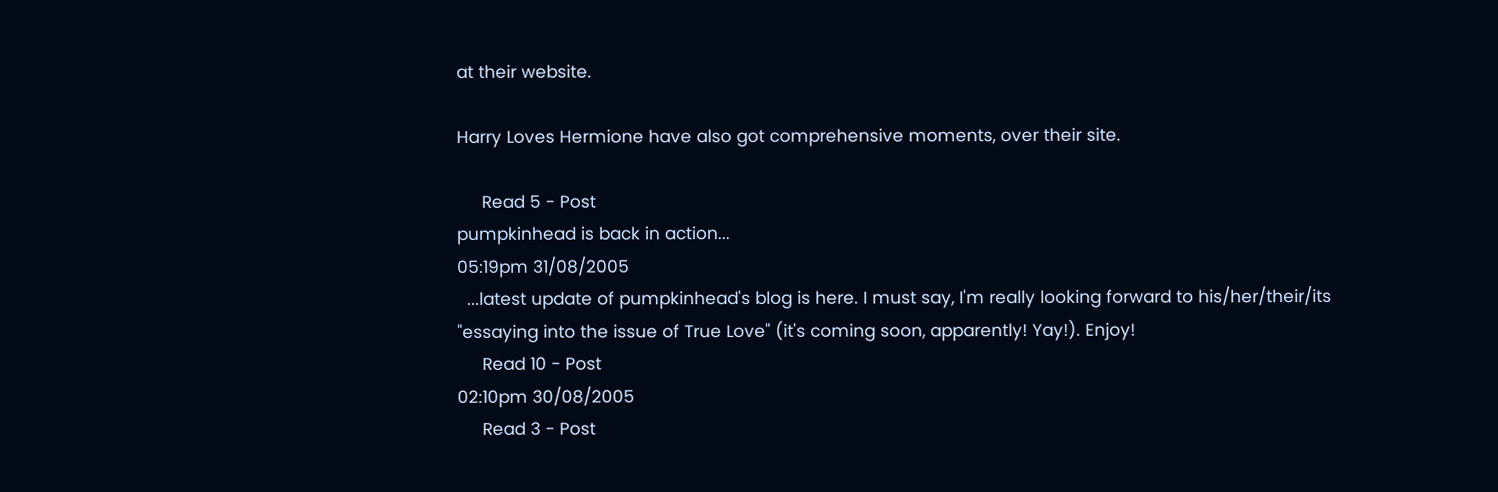at their website.

Harry Loves Hermione have also got comprehensive moments, over their site.

     Read 5 - Post
pumpkinhead is back in action...
05:19pm 31/08/2005
  ...latest update of pumpkinhead's blog is here. I must say, I'm really looking forward to his/her/their/its "essaying into the issue of True Love" (it's coming soon, apparently! Yay!). Enjoy!
     Read 10 - Post
02:10pm 30/08/2005
     Read 3 - Post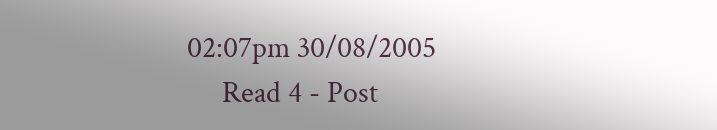02:07pm 30/08/2005
     Read 4 - Post